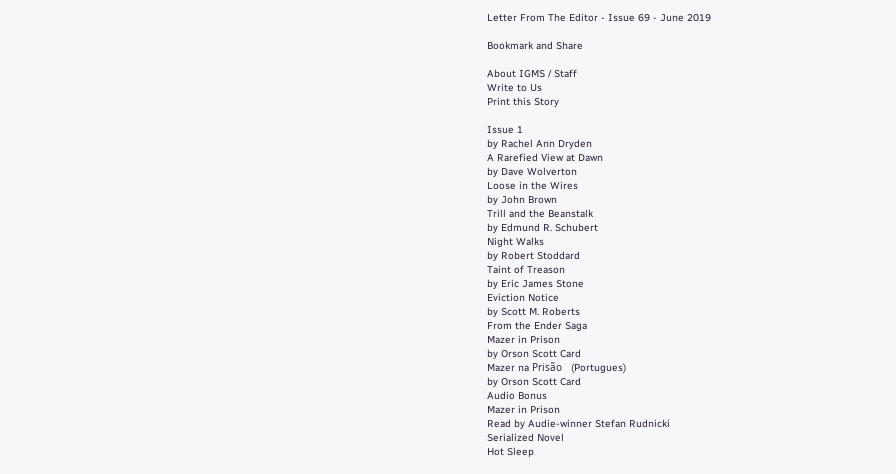Letter From The Editor - Issue 69 - June 2019

Bookmark and Share

About IGMS / Staff
Write to Us
Print this Story

Issue 1
by Rachel Ann Dryden
A Rarefied View at Dawn
by Dave Wolverton
Loose in the Wires
by John Brown
Trill and the Beanstalk
by Edmund R. Schubert
Night Walks
by Robert Stoddard
Taint of Treason
by Eric James Stone
Eviction Notice
by Scott M. Roberts
From the Ender Saga
Mazer in Prison
by Orson Scott Card
Mazer na Prisão   (Portugues)
by Orson Scott Card
Audio Bonus
Mazer in Prison
Read by Audie-winner Stefan Rudnicki
Serialized Novel
Hot Sleep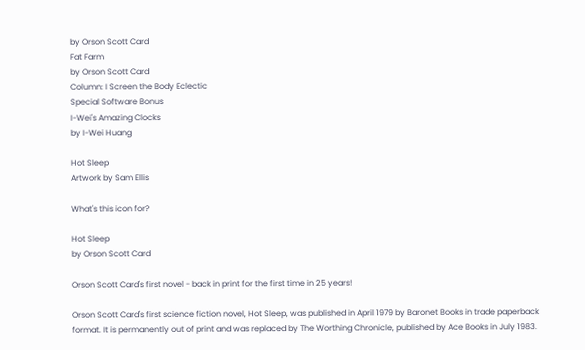by Orson Scott Card
Fat Farm
by Orson Scott Card
Column: I Screen the Body Eclectic
Special Software Bonus
I-Wei's Amazing Clocks
by I-Wei Huang

Hot Sleep
Artwork by Sam Ellis

What's this icon for?

Hot Sleep
by Orson Scott Card

Orson Scott Card's first novel - back in print for the first time in 25 years!

Orson Scott Card's first science fiction novel, Hot Sleep, was published in April 1979 by Baronet Books in trade paperback format. It is permanently out of print and was replaced by The Worthing Chronicle, published by Ace Books in July 1983.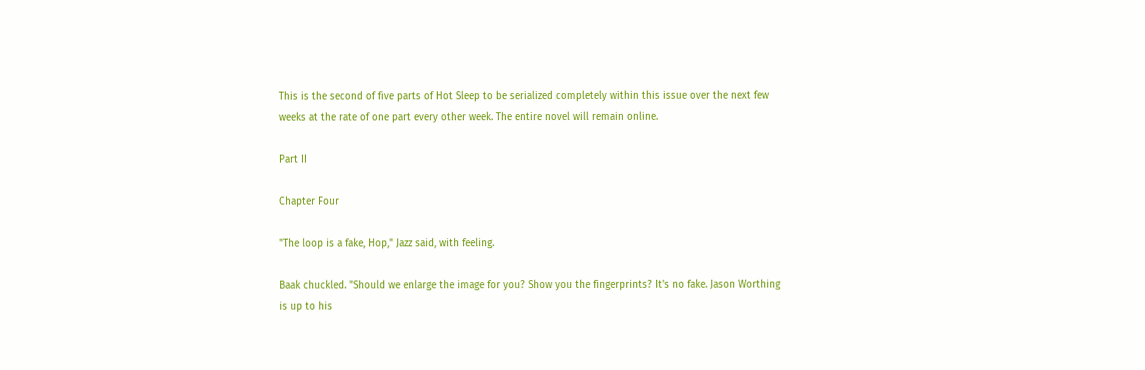This is the second of five parts of Hot Sleep to be serialized completely within this issue over the next few weeks at the rate of one part every other week. The entire novel will remain online.

Part II

Chapter Four

"The loop is a fake, Hop," Jazz said, with feeling.

Baak chuckled. "Should we enlarge the image for you? Show you the fingerprints? It's no fake. Jason Worthing is up to his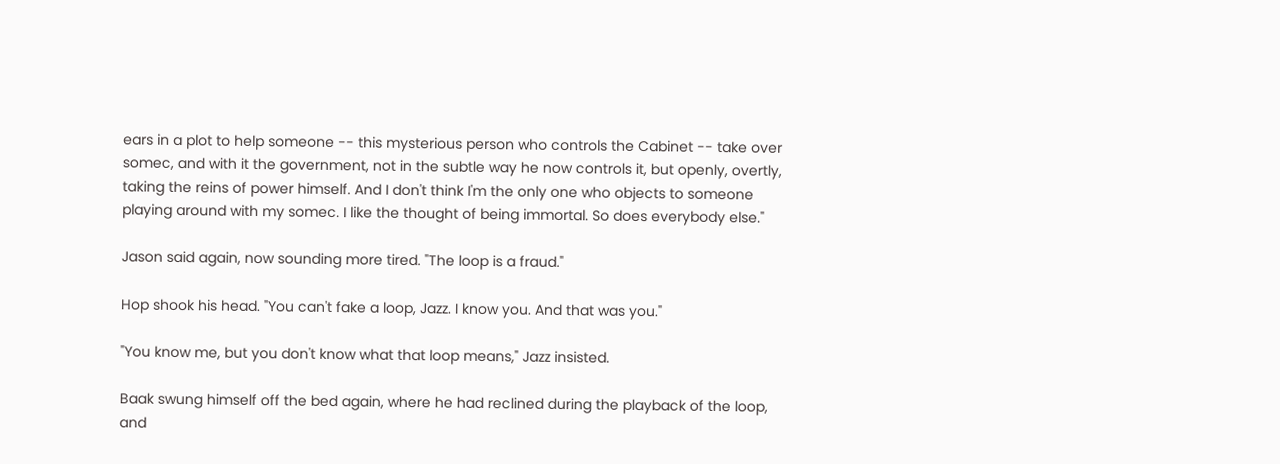ears in a plot to help someone -- this mysterious person who controls the Cabinet -- take over somec, and with it the government, not in the subtle way he now controls it, but openly, overtly, taking the reins of power himself. And I don't think I'm the only one who objects to someone playing around with my somec. I like the thought of being immortal. So does everybody else."

Jason said again, now sounding more tired. "The loop is a fraud."

Hop shook his head. "You can't fake a loop, Jazz. I know you. And that was you."

"You know me, but you don't know what that loop means," Jazz insisted.

Baak swung himself off the bed again, where he had reclined during the playback of the loop, and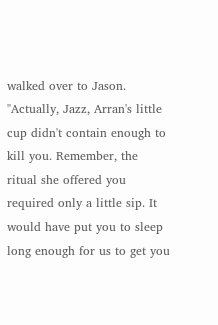walked over to Jason. "Actually, Jazz, Arran's little cup didn't contain enough to kill you. Remember, the ritual she offered you required only a little sip. It would have put you to sleep long enough for us to get you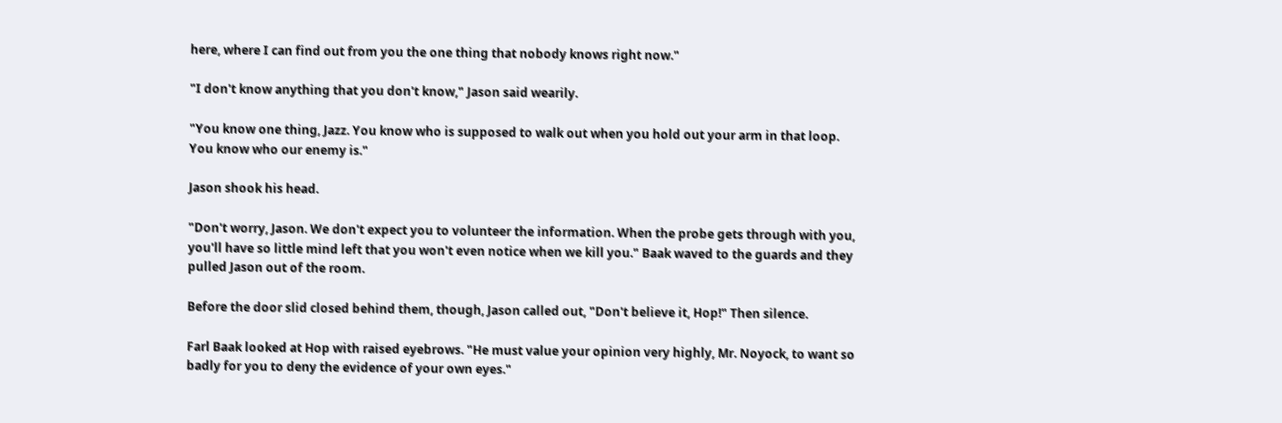here, where I can find out from you the one thing that nobody knows right now."

"I don't know anything that you don't know," Jason said wearily.

"You know one thing, Jazz. You know who is supposed to walk out when you hold out your arm in that loop. You know who our enemy is."

Jason shook his head.

"Don't worry, Jason. We don't expect you to volunteer the information. When the probe gets through with you, you'll have so little mind left that you won't even notice when we kill you." Baak waved to the guards and they pulled Jason out of the room.

Before the door slid closed behind them, though, Jason called out, "Don't believe it, Hop!" Then silence.

Farl Baak looked at Hop with raised eyebrows. "He must value your opinion very highly, Mr. Noyock, to want so badly for you to deny the evidence of your own eyes."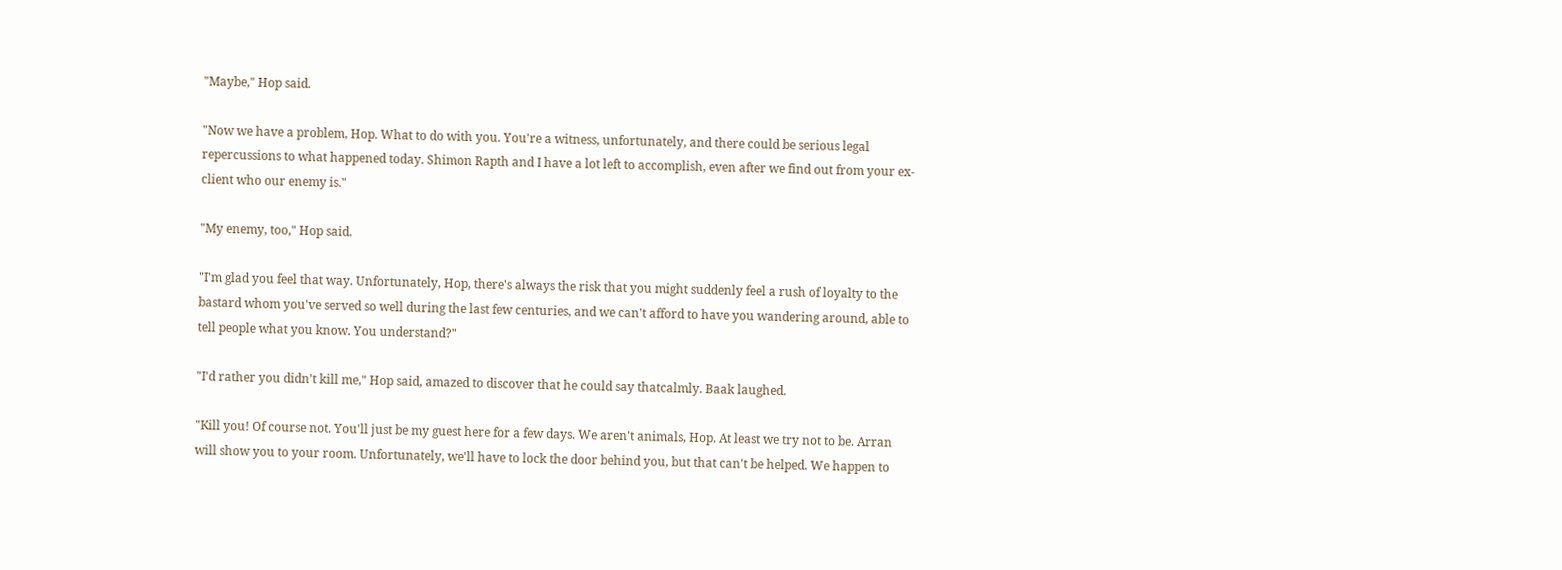"Maybe," Hop said.

"Now we have a problem, Hop. What to do with you. You're a witness, unfortunately, and there could be serious legal repercussions to what happened today. Shimon Rapth and I have a lot left to accomplish, even after we find out from your ex-client who our enemy is."

"My enemy, too," Hop said.

"I'm glad you feel that way. Unfortunately, Hop, there's always the risk that you might suddenly feel a rush of loyalty to the bastard whom you've served so well during the last few centuries, and we can't afford to have you wandering around, able to tell people what you know. You understand?"

"I'd rather you didn't kill me," Hop said, amazed to discover that he could say thatcalmly. Baak laughed.

"Kill you! Of course not. You'll just be my guest here for a few days. We aren't animals, Hop. At least we try not to be. Arran will show you to your room. Unfortunately, we'll have to lock the door behind you, but that can't be helped. We happen to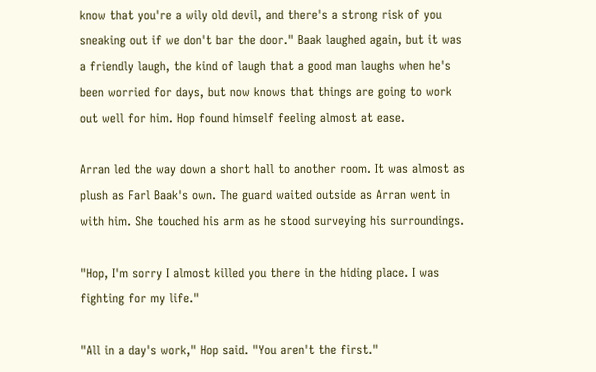know that you're a wily old devil, and there's a strong risk of you sneaking out if we don't bar the door." Baak laughed again, but it was a friendly laugh, the kind of laugh that a good man laughs when he's been worried for days, but now knows that things are going to work out well for him. Hop found himself feeling almost at ease.

Arran led the way down a short hall to another room. It was almost as plush as Farl Baak's own. The guard waited outside as Arran went in with him. She touched his arm as he stood surveying his surroundings.

"Hop, I'm sorry I almost killed you there in the hiding place. I was fighting for my life."

"All in a day's work," Hop said. "You aren't the first."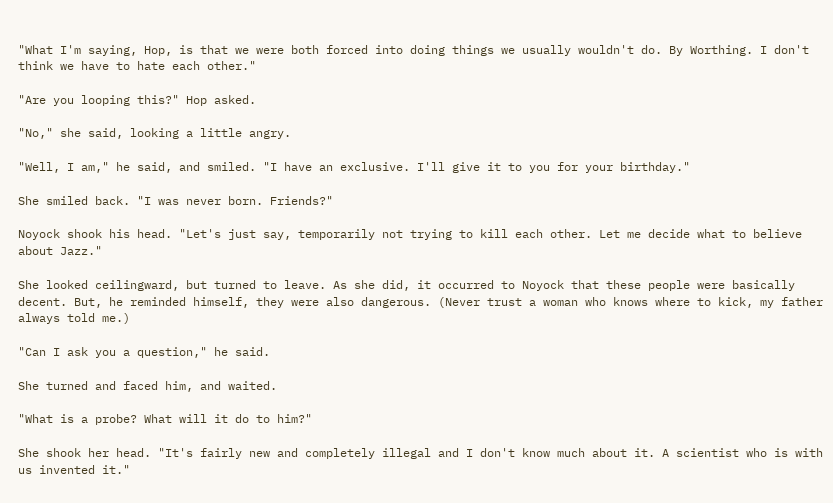"What I'm saying, Hop, is that we were both forced into doing things we usually wouldn't do. By Worthing. I don't think we have to hate each other."

"Are you looping this?" Hop asked.

"No," she said, looking a little angry.

"Well, I am," he said, and smiled. "I have an exclusive. I'll give it to you for your birthday."

She smiled back. "I was never born. Friends?"

Noyock shook his head. "Let's just say, temporarily not trying to kill each other. Let me decide what to believe about Jazz."

She looked ceilingward, but turned to leave. As she did, it occurred to Noyock that these people were basically decent. But, he reminded himself, they were also dangerous. (Never trust a woman who knows where to kick, my father always told me.)

"Can I ask you a question," he said.

She turned and faced him, and waited.

"What is a probe? What will it do to him?"

She shook her head. "It's fairly new and completely illegal and I don't know much about it. A scientist who is with us invented it."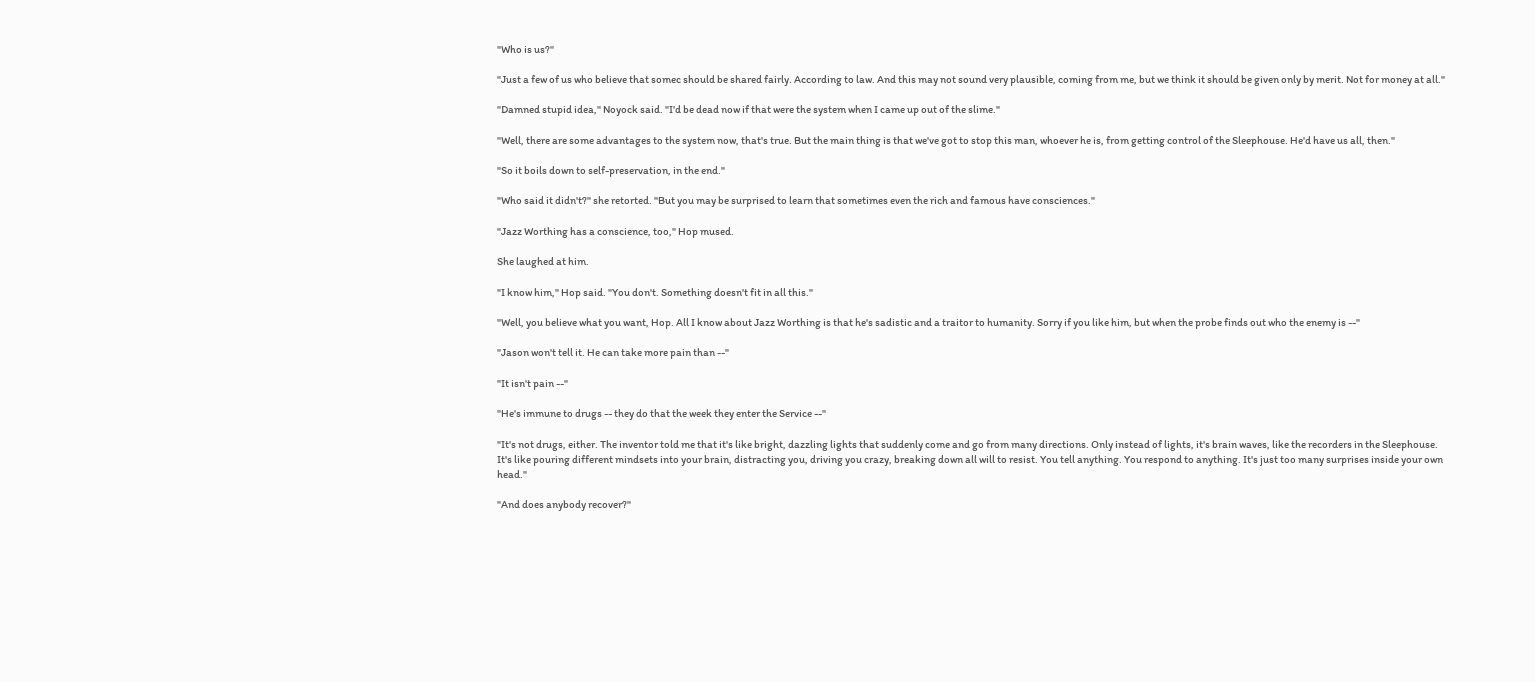"Who is us?"

"Just a few of us who believe that somec should be shared fairly. According to law. And this may not sound very plausible, coming from me, but we think it should be given only by merit. Not for money at all."

"Damned stupid idea," Noyock said. "I'd be dead now if that were the system when I came up out of the slime."

"Well, there are some advantages to the system now, that's true. But the main thing is that we've got to stop this man, whoever he is, from getting control of the Sleephouse. He'd have us all, then."

"So it boils down to self-preservation, in the end."

"Who said it didn't?" she retorted. "But you may be surprised to learn that sometimes even the rich and famous have consciences."

"Jazz Worthing has a conscience, too," Hop mused.

She laughed at him.

"I know him," Hop said. "You don't. Something doesn't fit in all this."

"Well, you believe what you want, Hop. All I know about Jazz Worthing is that he's sadistic and a traitor to humanity. Sorry if you like him, but when the probe finds out who the enemy is --"

"Jason won't tell it. He can take more pain than --"

"It isn't pain --"

"He's immune to drugs -- they do that the week they enter the Service --"

"It's not drugs, either. The inventor told me that it's like bright, dazzling lights that suddenly come and go from many directions. Only instead of lights, it's brain waves, like the recorders in the Sleephouse. It's like pouring different mindsets into your brain, distracting you, driving you crazy, breaking down all will to resist. You tell anything. You respond to anything. It's just too many surprises inside your own head."

"And does anybody recover?"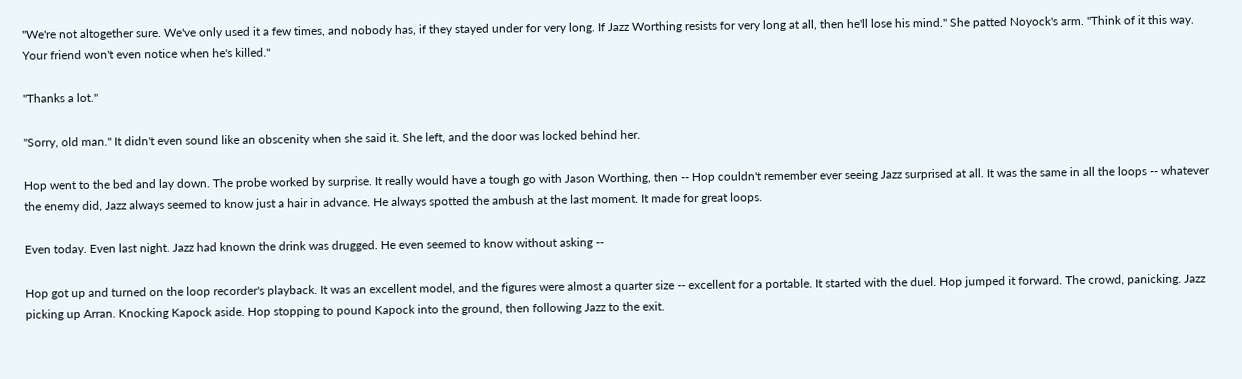"We're not altogether sure. We've only used it a few times, and nobody has, if they stayed under for very long. If Jazz Worthing resists for very long at all, then he'll lose his mind." She patted Noyock's arm. "Think of it this way. Your friend won't even notice when he's killed."

"Thanks a lot."

"Sorry, old man." It didn't even sound like an obscenity when she said it. She left, and the door was locked behind her.

Hop went to the bed and lay down. The probe worked by surprise. It really would have a tough go with Jason Worthing, then -- Hop couldn't remember ever seeing Jazz surprised at all. It was the same in all the loops -- whatever the enemy did, Jazz always seemed to know just a hair in advance. He always spotted the ambush at the last moment. It made for great loops.

Even today. Even last night. Jazz had known the drink was drugged. He even seemed to know without asking --

Hop got up and turned on the loop recorder's playback. It was an excellent model, and the figures were almost a quarter size -- excellent for a portable. It started with the duel. Hop jumped it forward. The crowd, panicking. Jazz picking up Arran. Knocking Kapock aside. Hop stopping to pound Kapock into the ground, then following Jazz to the exit.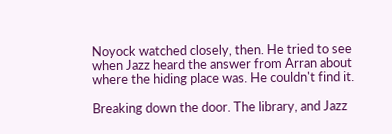Noyock watched closely, then. He tried to see when Jazz heard the answer from Arran about where the hiding place was. He couldn't find it.

Breaking down the door. The library, and Jazz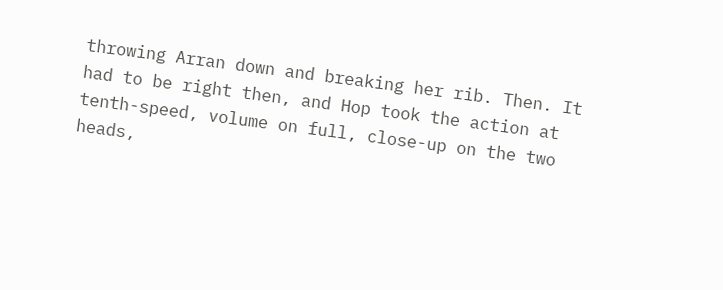throwing Arran down and breaking her rib. Then. It had to be right then, and Hop took the action at tenth-speed, volume on full, close-up on the two heads,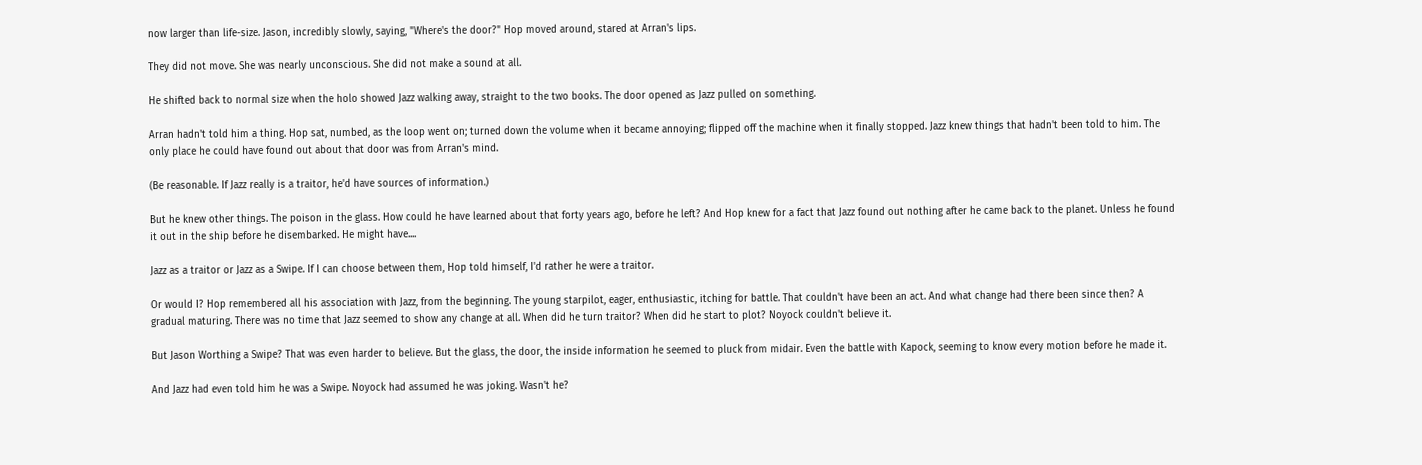now larger than life-size. Jason, incredibly slowly, saying, "Where's the door?" Hop moved around, stared at Arran's lips.

They did not move. She was nearly unconscious. She did not make a sound at all.

He shifted back to normal size when the holo showed Jazz walking away, straight to the two books. The door opened as Jazz pulled on something.

Arran hadn't told him a thing. Hop sat, numbed, as the loop went on; turned down the volume when it became annoying; flipped off the machine when it finally stopped. Jazz knew things that hadn't been told to him. The only place he could have found out about that door was from Arran's mind.

(Be reasonable. If Jazz really is a traitor, he'd have sources of information.)

But he knew other things. The poison in the glass. How could he have learned about that forty years ago, before he left? And Hop knew for a fact that Jazz found out nothing after he came back to the planet. Unless he found it out in the ship before he disembarked. He might have....

Jazz as a traitor or Jazz as a Swipe. If I can choose between them, Hop told himself, I'd rather he were a traitor.

Or would I? Hop remembered all his association with Jazz, from the beginning. The young starpilot, eager, enthusiastic, itching for battle. That couldn't have been an act. And what change had there been since then? A gradual maturing. There was no time that Jazz seemed to show any change at all. When did he turn traitor? When did he start to plot? Noyock couldn't believe it.

But Jason Worthing a Swipe? That was even harder to believe. But the glass, the door, the inside information he seemed to pluck from midair. Even the battle with Kapock, seeming to know every motion before he made it.

And Jazz had even told him he was a Swipe. Noyock had assumed he was joking. Wasn't he?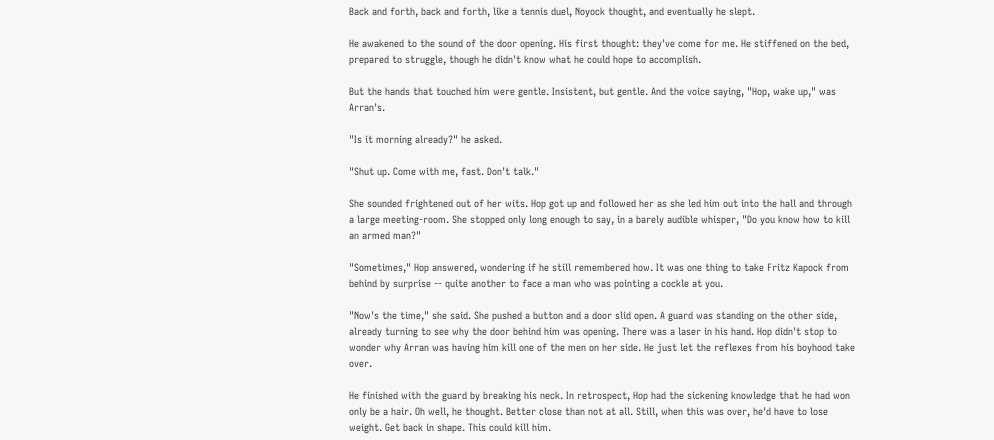Back and forth, back and forth, like a tennis duel, Noyock thought, and eventually he slept.

He awakened to the sound of the door opening. His first thought: they've come for me. He stiffened on the bed, prepared to struggle, though he didn't know what he could hope to accomplish.

But the hands that touched him were gentle. Insistent, but gentle. And the voice saying, "Hop, wake up," was Arran's.

"Is it morning already?" he asked.

"Shut up. Come with me, fast. Don't talk."

She sounded frightened out of her wits. Hop got up and followed her as she led him out into the hall and through a large meeting-room. She stopped only long enough to say, in a barely audible whisper, "Do you know how to kill an armed man?"

"Sometimes," Hop answered, wondering if he still remembered how. It was one thing to take Fritz Kapock from behind by surprise -- quite another to face a man who was pointing a cockle at you.

"Now's the time," she said. She pushed a button and a door slid open. A guard was standing on the other side, already turning to see why the door behind him was opening. There was a laser in his hand. Hop didn't stop to wonder why Arran was having him kill one of the men on her side. He just let the reflexes from his boyhood take over.

He finished with the guard by breaking his neck. In retrospect, Hop had the sickening knowledge that he had won only be a hair. Oh well, he thought. Better close than not at all. Still, when this was over, he'd have to lose weight. Get back in shape. This could kill him.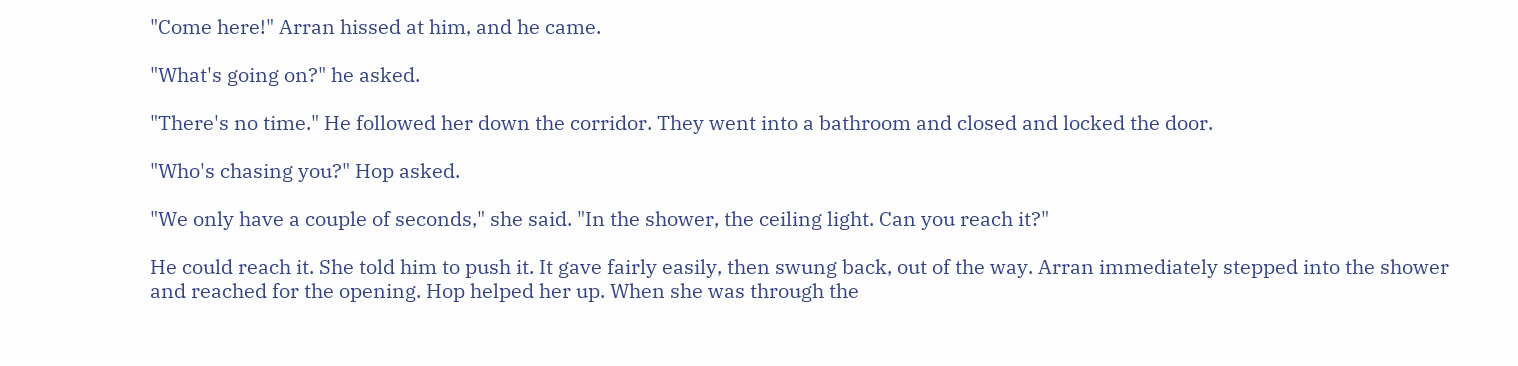"Come here!" Arran hissed at him, and he came.

"What's going on?" he asked.

"There's no time." He followed her down the corridor. They went into a bathroom and closed and locked the door.

"Who's chasing you?" Hop asked.

"We only have a couple of seconds," she said. "In the shower, the ceiling light. Can you reach it?"

He could reach it. She told him to push it. It gave fairly easily, then swung back, out of the way. Arran immediately stepped into the shower and reached for the opening. Hop helped her up. When she was through the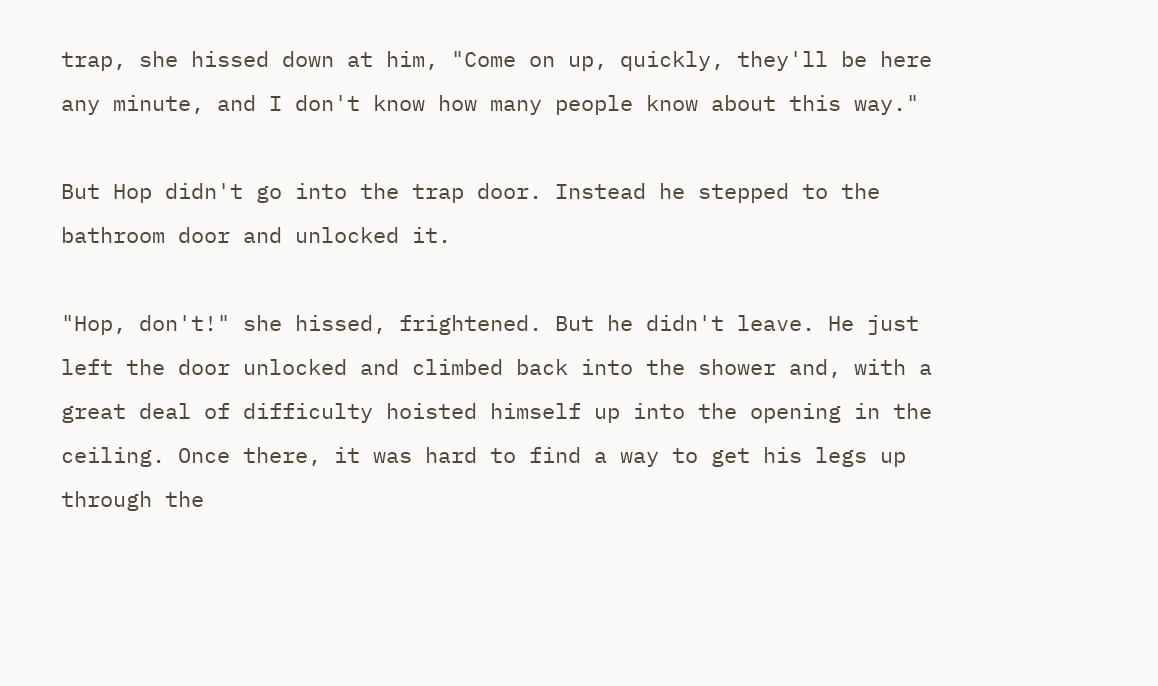trap, she hissed down at him, "Come on up, quickly, they'll be here any minute, and I don't know how many people know about this way."

But Hop didn't go into the trap door. Instead he stepped to the bathroom door and unlocked it.

"Hop, don't!" she hissed, frightened. But he didn't leave. He just left the door unlocked and climbed back into the shower and, with a great deal of difficulty hoisted himself up into the opening in the ceiling. Once there, it was hard to find a way to get his legs up through the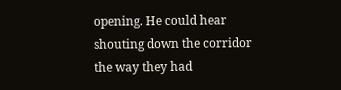opening. He could hear shouting down the corridor the way they had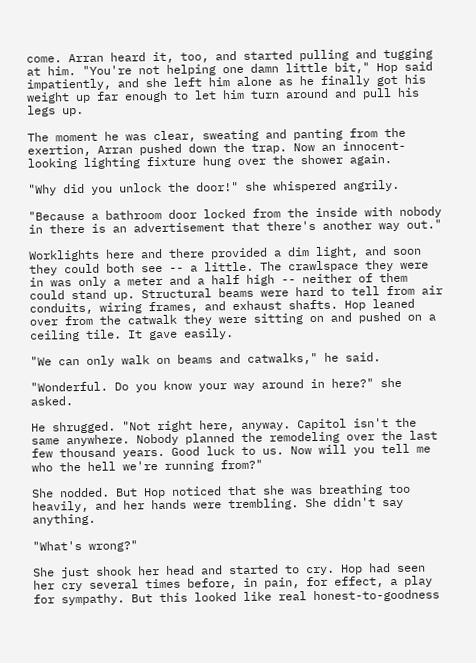come. Arran heard it, too, and started pulling and tugging at him. "You're not helping one damn little bit," Hop said impatiently, and she left him alone as he finally got his weight up far enough to let him turn around and pull his legs up.

The moment he was clear, sweating and panting from the exertion, Arran pushed down the trap. Now an innocent-looking lighting fixture hung over the shower again.

"Why did you unlock the door!" she whispered angrily.

"Because a bathroom door locked from the inside with nobody in there is an advertisement that there's another way out."

Worklights here and there provided a dim light, and soon they could both see -- a little. The crawlspace they were in was only a meter and a half high -- neither of them could stand up. Structural beams were hard to tell from air conduits, wiring frames, and exhaust shafts. Hop leaned over from the catwalk they were sitting on and pushed on a ceiling tile. It gave easily.

"We can only walk on beams and catwalks," he said.

"Wonderful. Do you know your way around in here?" she asked.

He shrugged. "Not right here, anyway. Capitol isn't the same anywhere. Nobody planned the remodeling over the last few thousand years. Good luck to us. Now will you tell me who the hell we're running from?"

She nodded. But Hop noticed that she was breathing too heavily, and her hands were trembling. She didn't say anything.

"What's wrong?"

She just shook her head and started to cry. Hop had seen her cry several times before, in pain, for effect, a play for sympathy. But this looked like real honest-to-goodness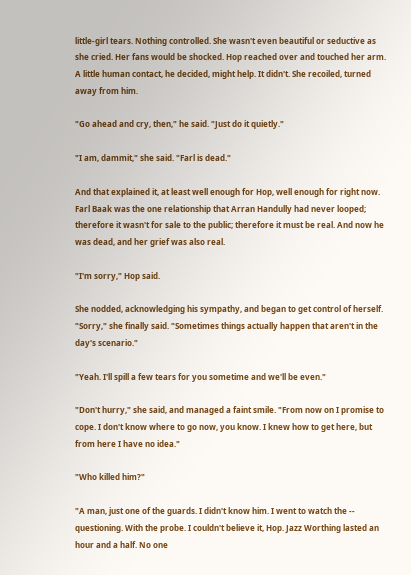little-girl tears. Nothing controlled. She wasn't even beautiful or seductive as she cried. Her fans would be shocked. Hop reached over and touched her arm. A little human contact, he decided, might help. It didn't. She recoiled, turned away from him.

"Go ahead and cry, then," he said. "Just do it quietly."

"I am, dammit," she said. "Farl is dead."

And that explained it, at least well enough for Hop, well enough for right now. Farl Baak was the one relationship that Arran Handully had never looped; therefore it wasn't for sale to the public; therefore it must be real. And now he was dead, and her grief was also real.

"I'm sorry," Hop said.

She nodded, acknowledging his sympathy, and began to get control of herself. "Sorry," she finally said. "Sometimes things actually happen that aren't in the day's scenario."

"Yeah. I'll spill a few tears for you sometime and we'll be even."

"Don't hurry," she said, and managed a faint smile. "From now on I promise to cope. I don't know where to go now, you know. I knew how to get here, but from here I have no idea."

"Who killed him?"

"A man, just one of the guards. I didn't know him. I went to watch the -- questioning. With the probe. I couldn't believe it, Hop. Jazz Worthing lasted an hour and a half. No one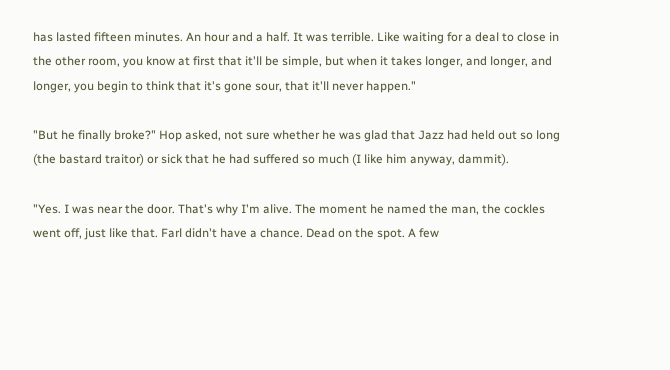has lasted fifteen minutes. An hour and a half. It was terrible. Like waiting for a deal to close in the other room, you know at first that it'll be simple, but when it takes longer, and longer, and longer, you begin to think that it's gone sour, that it'll never happen."

"But he finally broke?" Hop asked, not sure whether he was glad that Jazz had held out so long (the bastard traitor) or sick that he had suffered so much (I like him anyway, dammit).

"Yes. I was near the door. That's why I'm alive. The moment he named the man, the cockles went off, just like that. Farl didn't have a chance. Dead on the spot. A few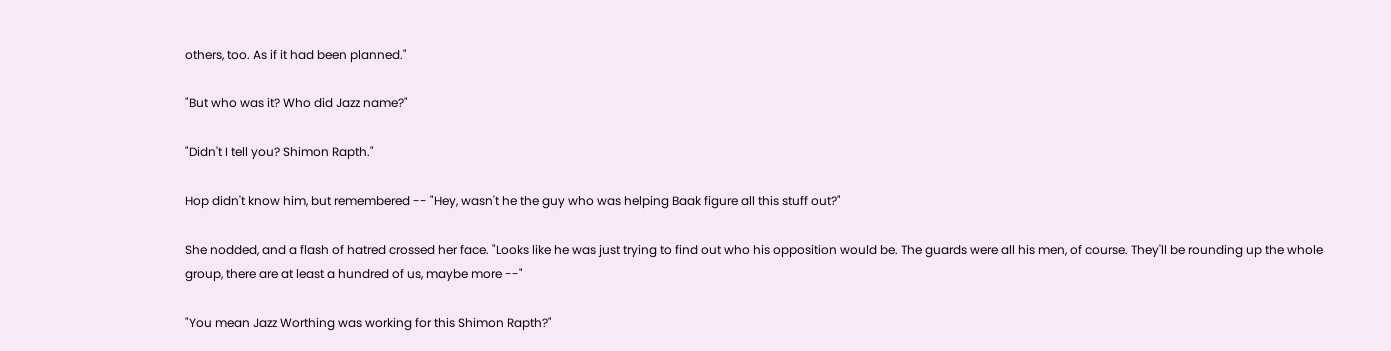others, too. As if it had been planned."

"But who was it? Who did Jazz name?"

"Didn't I tell you? Shimon Rapth."

Hop didn't know him, but remembered -- "Hey, wasn't he the guy who was helping Baak figure all this stuff out?"

She nodded, and a flash of hatred crossed her face. "Looks like he was just trying to find out who his opposition would be. The guards were all his men, of course. They'll be rounding up the whole group, there are at least a hundred of us, maybe more --"

"You mean Jazz Worthing was working for this Shimon Rapth?"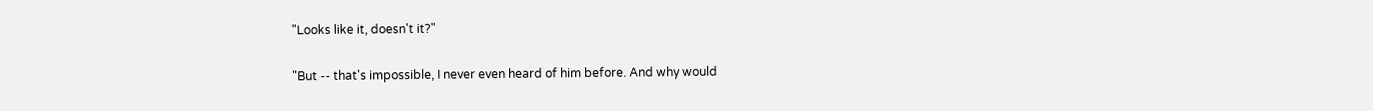"Looks like it, doesn't it?"

"But -- that's impossible, I never even heard of him before. And why would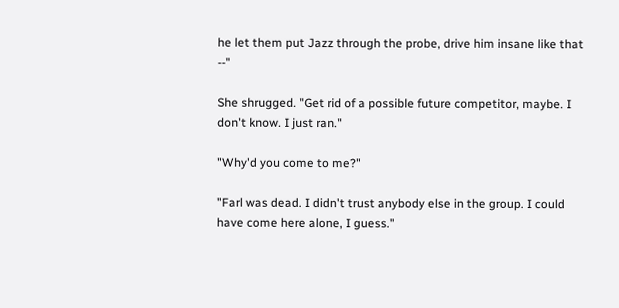he let them put Jazz through the probe, drive him insane like that --"

She shrugged. "Get rid of a possible future competitor, maybe. I don't know. I just ran."

"Why'd you come to me?"

"Farl was dead. I didn't trust anybody else in the group. I could have come here alone, I guess."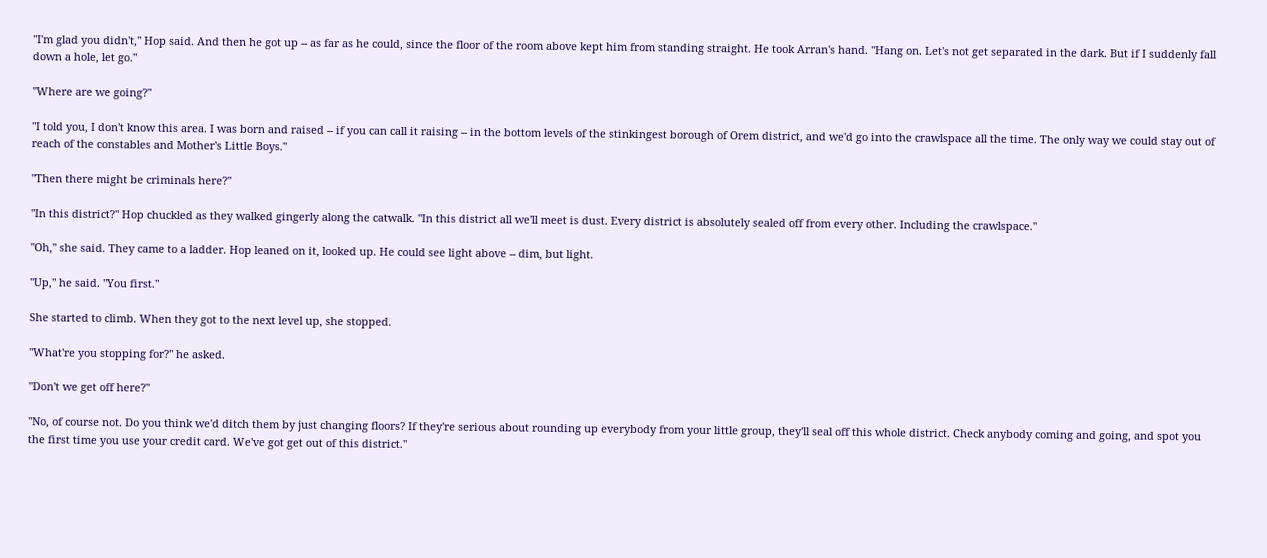"I'm glad you didn't," Hop said. And then he got up -- as far as he could, since the floor of the room above kept him from standing straight. He took Arran's hand. "Hang on. Let's not get separated in the dark. But if I suddenly fall down a hole, let go."

"Where are we going?"

"I told you, I don't know this area. I was born and raised -- if you can call it raising -- in the bottom levels of the stinkingest borough of Orem district, and we'd go into the crawlspace all the time. The only way we could stay out of reach of the constables and Mother's Little Boys."

"Then there might be criminals here?"

"In this district?" Hop chuckled as they walked gingerly along the catwalk. "In this district all we'll meet is dust. Every district is absolutely sealed off from every other. Including the crawlspace."

"Oh," she said. They came to a ladder. Hop leaned on it, looked up. He could see light above -- dim, but light.

"Up," he said. "You first."

She started to climb. When they got to the next level up, she stopped.

"What're you stopping for?" he asked.

"Don't we get off here?"

"No, of course not. Do you think we'd ditch them by just changing floors? If they're serious about rounding up everybody from your little group, they'll seal off this whole district. Check anybody coming and going, and spot you the first time you use your credit card. We've got get out of this district."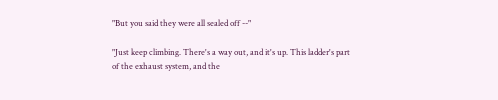"But you said they were all sealed off --"

"Just keep climbing. There's a way out, and it's up. This ladder's part of the exhaust system, and the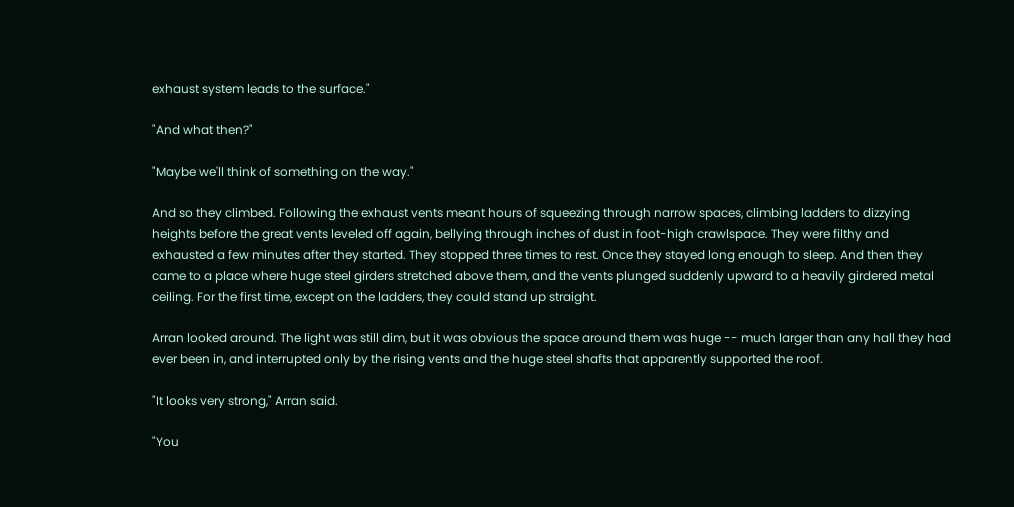exhaust system leads to the surface."

"And what then?"

"Maybe we'll think of something on the way."

And so they climbed. Following the exhaust vents meant hours of squeezing through narrow spaces, climbing ladders to dizzying heights before the great vents leveled off again, bellying through inches of dust in foot-high crawlspace. They were filthy and exhausted a few minutes after they started. They stopped three times to rest. Once they stayed long enough to sleep. And then they came to a place where huge steel girders stretched above them, and the vents plunged suddenly upward to a heavily girdered metal ceiling. For the first time, except on the ladders, they could stand up straight.

Arran looked around. The light was still dim, but it was obvious the space around them was huge -- much larger than any hall they had ever been in, and interrupted only by the rising vents and the huge steel shafts that apparently supported the roof.

"It looks very strong," Arran said.

"You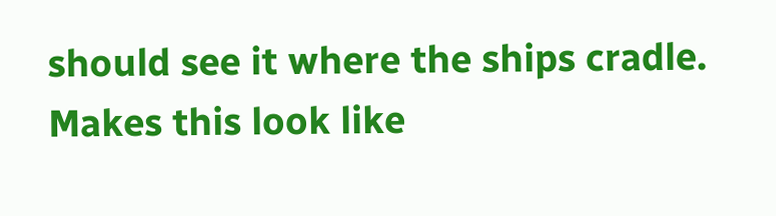should see it where the ships cradle. Makes this look like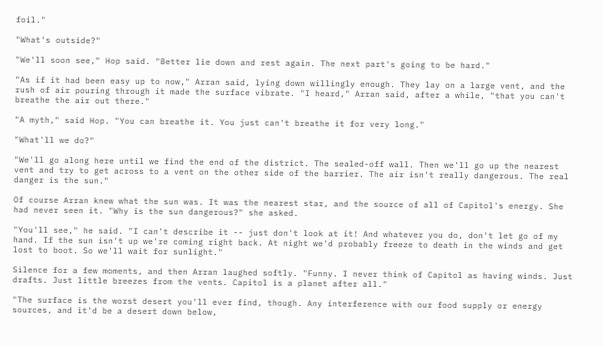foil."

"What's outside?"

"We'll soon see," Hop said. "Better lie down and rest again. The next part's going to be hard."

"As if it had been easy up to now," Arran said, lying down willingly enough. They lay on a large vent, and the rush of air pouring through it made the surface vibrate. "I heard," Arran said, after a while, "that you can't breathe the air out there."

"A myth," said Hop. "You can breathe it. You just can't breathe it for very long."

"What'll we do?"

"We'll go along here until we find the end of the district. The sealed-off wall. Then we'll go up the nearest vent and try to get across to a vent on the other side of the barrier. The air isn't really dangerous. The real danger is the sun."

Of course Arran knew what the sun was. It was the nearest star, and the source of all of Capitol's energy. She had never seen it. "Why is the sun dangerous?" she asked.

"You'll see," he said. "I can't describe it -- just don't look at it! And whatever you do, don't let go of my hand. If the sun isn't up we're coming right back. At night we'd probably freeze to death in the winds and get lost to boot. So we'll wait for sunlight."

Silence for a few moments, and then Arran laughed softly. "Funny. I never think of Capitol as having winds. Just drafts. Just little breezes from the vents. Capitol is a planet after all."

"The surface is the worst desert you'll ever find, though. Any interference with our food supply or energy sources, and it'd be a desert down below,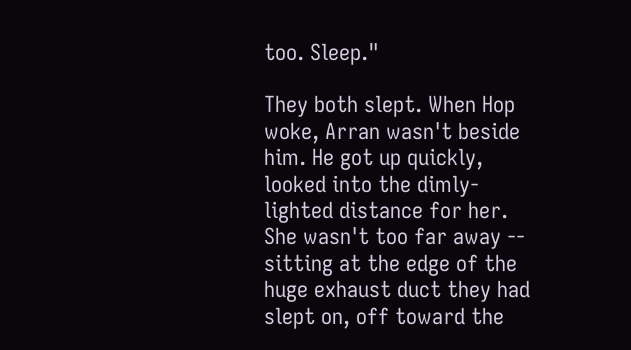too. Sleep."

They both slept. When Hop woke, Arran wasn't beside him. He got up quickly, looked into the dimly-lighted distance for her. She wasn't too far away -- sitting at the edge of the huge exhaust duct they had slept on, off toward the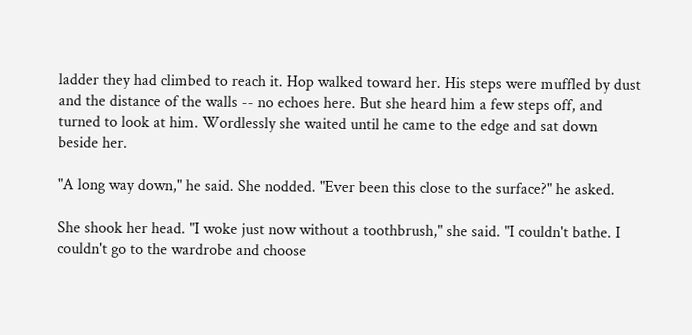ladder they had climbed to reach it. Hop walked toward her. His steps were muffled by dust and the distance of the walls -- no echoes here. But she heard him a few steps off, and turned to look at him. Wordlessly she waited until he came to the edge and sat down beside her.

"A long way down," he said. She nodded. "Ever been this close to the surface?" he asked.

She shook her head. "I woke just now without a toothbrush," she said. "I couldn't bathe. I couldn't go to the wardrobe and choose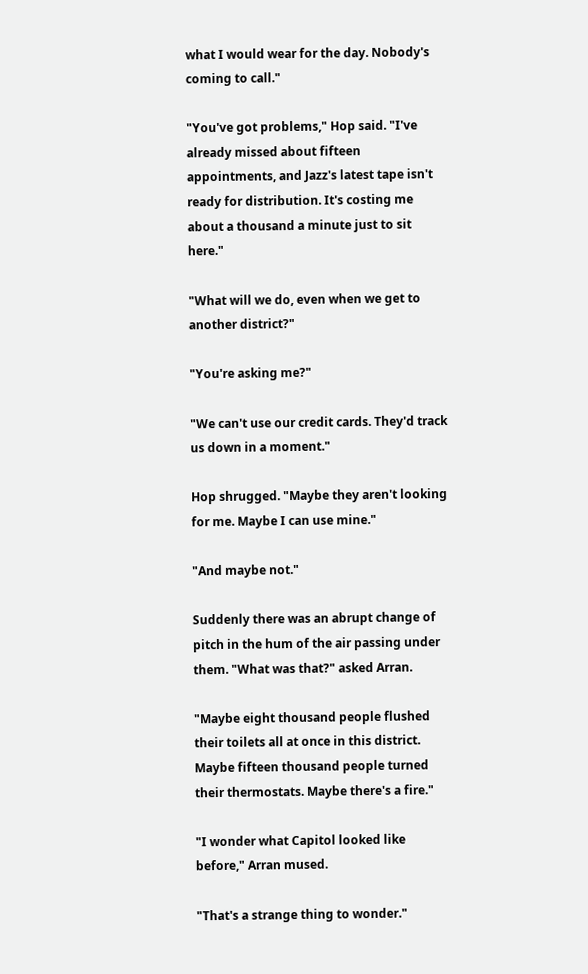what I would wear for the day. Nobody's coming to call."

"You've got problems," Hop said. "I've already missed about fifteen appointments, and Jazz's latest tape isn't ready for distribution. It's costing me about a thousand a minute just to sit here."

"What will we do, even when we get to another district?"

"You're asking me?"

"We can't use our credit cards. They'd track us down in a moment."

Hop shrugged. "Maybe they aren't looking for me. Maybe I can use mine."

"And maybe not."

Suddenly there was an abrupt change of pitch in the hum of the air passing under them. "What was that?" asked Arran.

"Maybe eight thousand people flushed their toilets all at once in this district. Maybe fifteen thousand people turned their thermostats. Maybe there's a fire."

"I wonder what Capitol looked like before," Arran mused.

"That's a strange thing to wonder."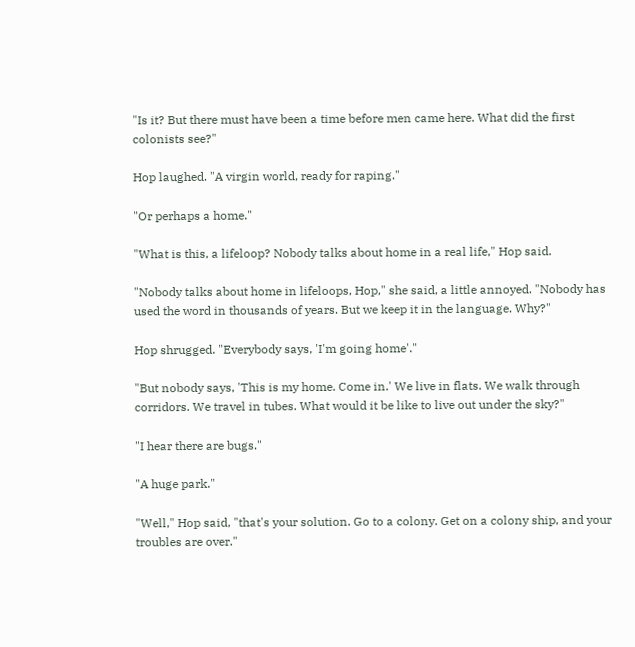"Is it? But there must have been a time before men came here. What did the first colonists see?"

Hop laughed. "A virgin world, ready for raping."

"Or perhaps a home."

"What is this, a lifeloop? Nobody talks about home in a real life," Hop said.

"Nobody talks about home in lifeloops, Hop," she said, a little annoyed. "Nobody has used the word in thousands of years. But we keep it in the language. Why?"

Hop shrugged. "Everybody says, 'I'm going home'."

"But nobody says, 'This is my home. Come in.' We live in flats. We walk through corridors. We travel in tubes. What would it be like to live out under the sky?"

"I hear there are bugs."

"A huge park."

"Well," Hop said, "that's your solution. Go to a colony. Get on a colony ship, and your troubles are over."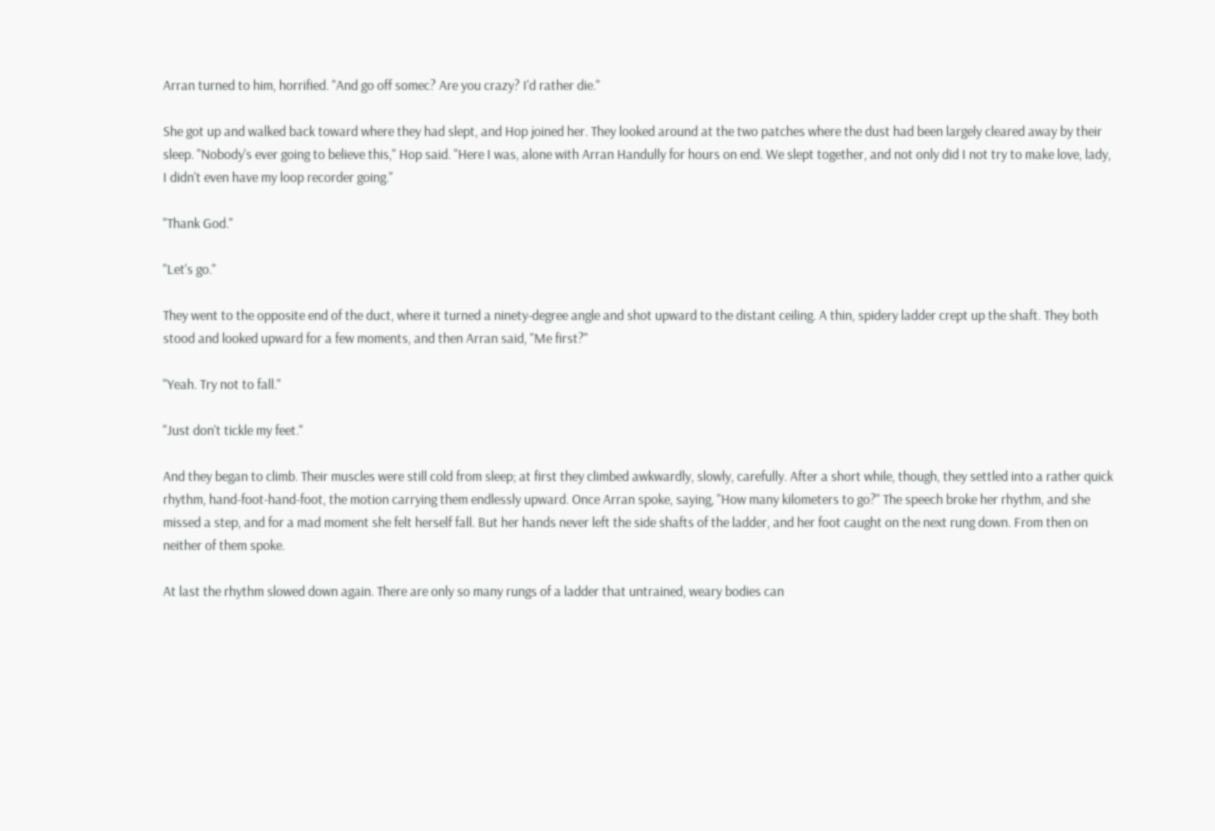Arran turned to him, horrified. "And go off somec? Are you crazy? I'd rather die."

She got up and walked back toward where they had slept, and Hop joined her. They looked around at the two patches where the dust had been largely cleared away by their sleep. "Nobody's ever going to believe this," Hop said. "Here I was, alone with Arran Handully for hours on end. We slept together, and not only did I not try to make love, lady, I didn't even have my loop recorder going."

"Thank God."

"Let's go."

They went to the opposite end of the duct, where it turned a ninety-degree angle and shot upward to the distant ceiling. A thin, spidery ladder crept up the shaft. They both stood and looked upward for a few moments, and then Arran said, "Me first?"

"Yeah. Try not to fall."

"Just don't tickle my feet."

And they began to climb. Their muscles were still cold from sleep; at first they climbed awkwardly, slowly, carefully. After a short while, though, they settled into a rather quick rhythm, hand-foot-hand-foot, the motion carrying them endlessly upward. Once Arran spoke, saying, "How many kilometers to go?" The speech broke her rhythm, and she missed a step, and for a mad moment she felt herself fall. But her hands never left the side shafts of the ladder, and her foot caught on the next rung down. From then on neither of them spoke.

At last the rhythm slowed down again. There are only so many rungs of a ladder that untrained, weary bodies can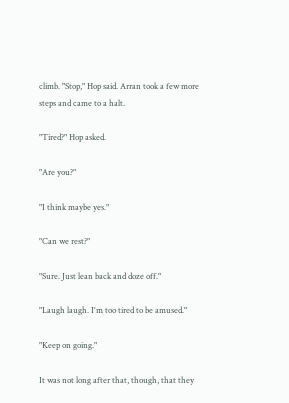climb. "Stop," Hop said. Arran took a few more steps and came to a halt.

"Tired?" Hop asked.

"Are you?"

"I think maybe yes."

"Can we rest?"

"Sure. Just lean back and doze off."

"Laugh laugh. I'm too tired to be amused."

"Keep on going."

It was not long after that, though, that they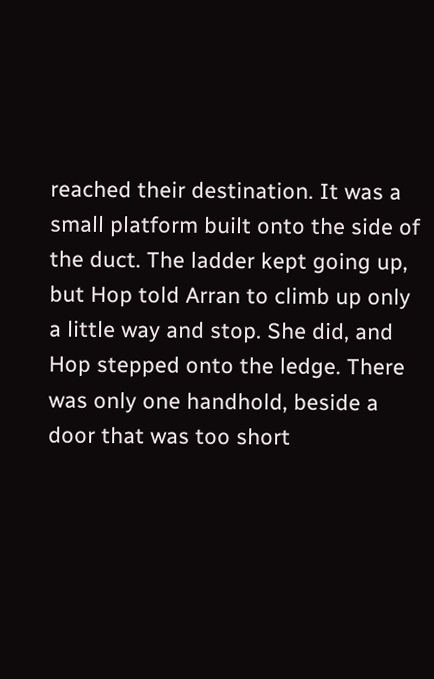reached their destination. It was a small platform built onto the side of the duct. The ladder kept going up, but Hop told Arran to climb up only a little way and stop. She did, and Hop stepped onto the ledge. There was only one handhold, beside a door that was too short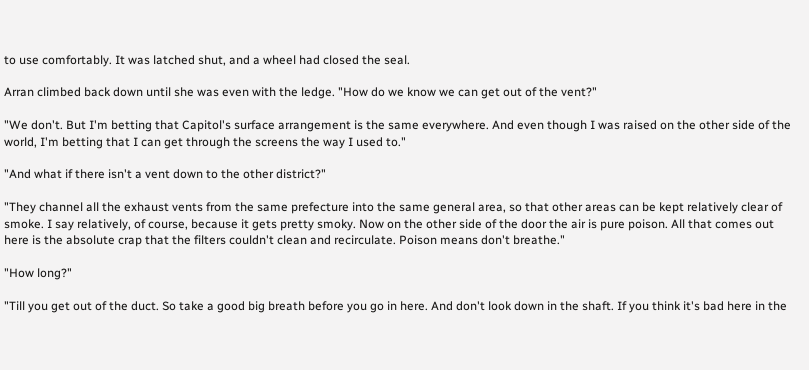to use comfortably. It was latched shut, and a wheel had closed the seal.

Arran climbed back down until she was even with the ledge. "How do we know we can get out of the vent?"

"We don't. But I'm betting that Capitol's surface arrangement is the same everywhere. And even though I was raised on the other side of the world, I'm betting that I can get through the screens the way I used to."

"And what if there isn't a vent down to the other district?"

"They channel all the exhaust vents from the same prefecture into the same general area, so that other areas can be kept relatively clear of smoke. I say relatively, of course, because it gets pretty smoky. Now on the other side of the door the air is pure poison. All that comes out here is the absolute crap that the filters couldn't clean and recirculate. Poison means don't breathe."

"How long?"

"Till you get out of the duct. So take a good big breath before you go in here. And don't look down in the shaft. If you think it's bad here in the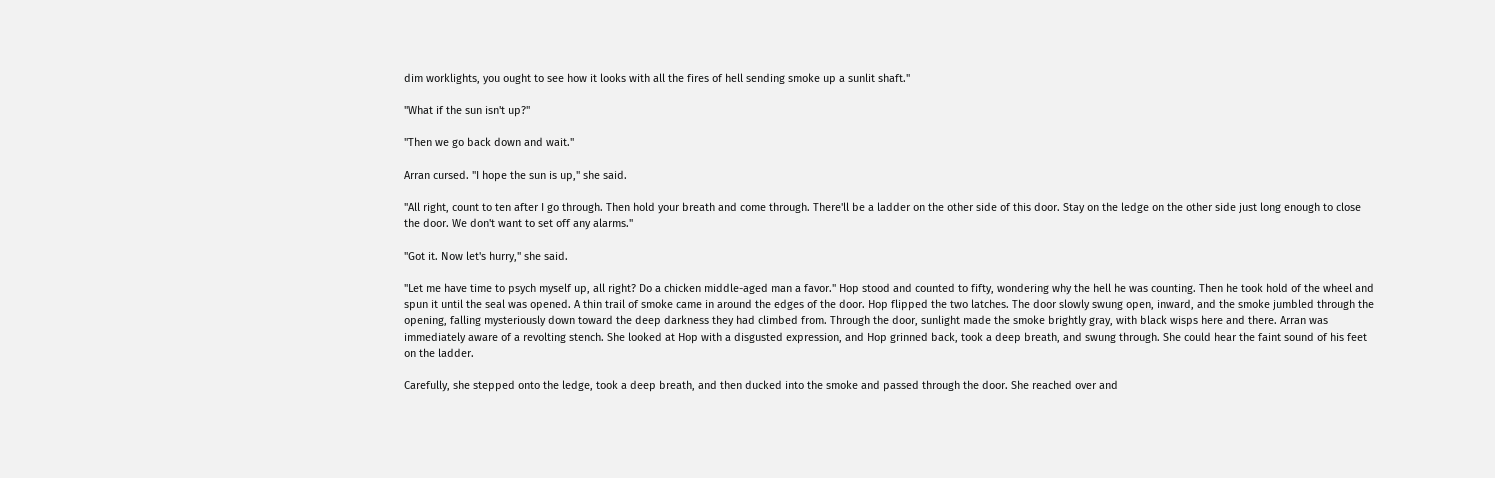dim worklights, you ought to see how it looks with all the fires of hell sending smoke up a sunlit shaft."

"What if the sun isn't up?"

"Then we go back down and wait."

Arran cursed. "I hope the sun is up," she said.

"All right, count to ten after I go through. Then hold your breath and come through. There'll be a ladder on the other side of this door. Stay on the ledge on the other side just long enough to close the door. We don't want to set off any alarms."

"Got it. Now let's hurry," she said.

"Let me have time to psych myself up, all right? Do a chicken middle-aged man a favor." Hop stood and counted to fifty, wondering why the hell he was counting. Then he took hold of the wheel and spun it until the seal was opened. A thin trail of smoke came in around the edges of the door. Hop flipped the two latches. The door slowly swung open, inward, and the smoke jumbled through the opening, falling mysteriously down toward the deep darkness they had climbed from. Through the door, sunlight made the smoke brightly gray, with black wisps here and there. Arran was immediately aware of a revolting stench. She looked at Hop with a disgusted expression, and Hop grinned back, took a deep breath, and swung through. She could hear the faint sound of his feet on the ladder.

Carefully, she stepped onto the ledge, took a deep breath, and then ducked into the smoke and passed through the door. She reached over and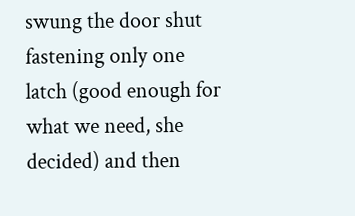swung the door shut fastening only one latch (good enough for what we need, she decided) and then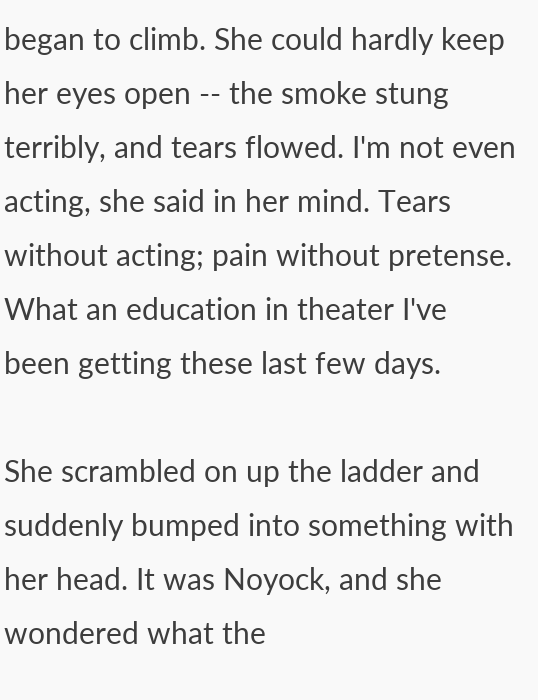began to climb. She could hardly keep her eyes open -- the smoke stung terribly, and tears flowed. I'm not even acting, she said in her mind. Tears without acting; pain without pretense. What an education in theater I've been getting these last few days.

She scrambled on up the ladder and suddenly bumped into something with her head. It was Noyock, and she wondered what the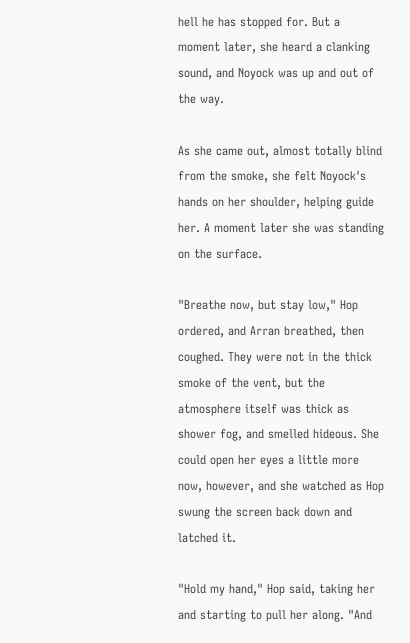hell he has stopped for. But a moment later, she heard a clanking sound, and Noyock was up and out of the way.

As she came out, almost totally blind from the smoke, she felt Noyock's hands on her shoulder, helping guide her. A moment later she was standing on the surface.

"Breathe now, but stay low," Hop ordered, and Arran breathed, then coughed. They were not in the thick smoke of the vent, but the atmosphere itself was thick as shower fog, and smelled hideous. She could open her eyes a little more now, however, and she watched as Hop swung the screen back down and latched it.

"Hold my hand," Hop said, taking her and starting to pull her along. "And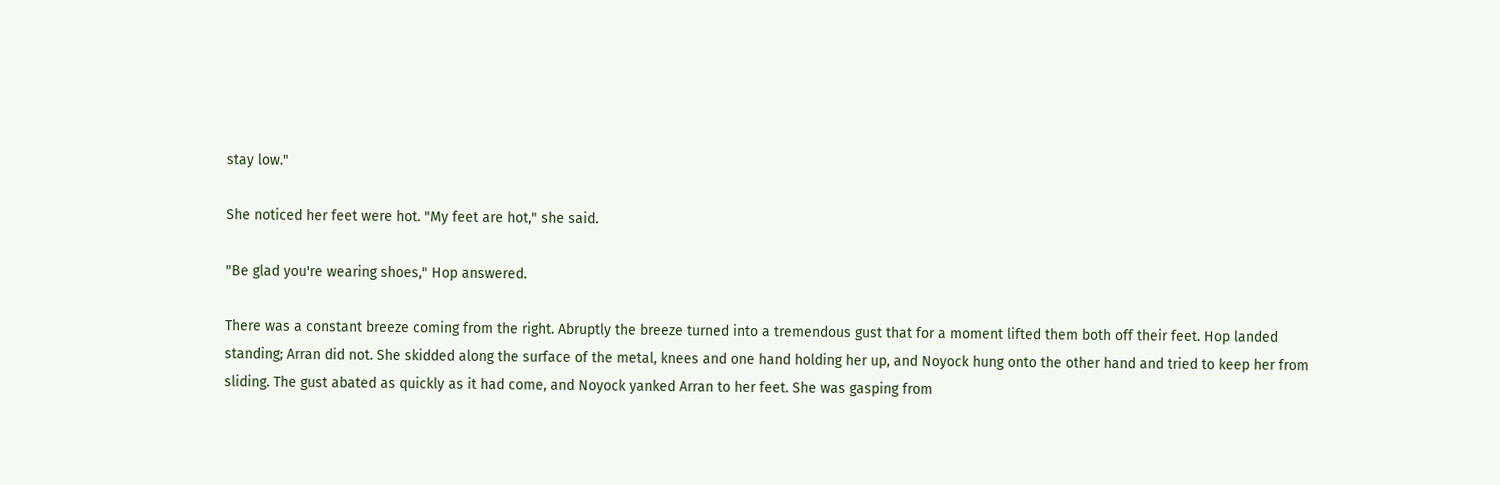stay low."

She noticed her feet were hot. "My feet are hot," she said.

"Be glad you're wearing shoes," Hop answered.

There was a constant breeze coming from the right. Abruptly the breeze turned into a tremendous gust that for a moment lifted them both off their feet. Hop landed standing; Arran did not. She skidded along the surface of the metal, knees and one hand holding her up, and Noyock hung onto the other hand and tried to keep her from sliding. The gust abated as quickly as it had come, and Noyock yanked Arran to her feet. She was gasping from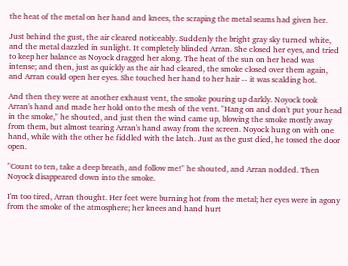the heat of the metal on her hand and knees, the scraping the metal seams had given her.

Just behind the gust, the air cleared noticeably. Suddenly the bright gray sky turned white, and the metal dazzled in sunlight. It completely blinded Arran. She closed her eyes, and tried to keep her balance as Noyock dragged her along. The heat of the sun on her head was intense; and then, just as quickly as the air had cleared, the smoke closed over them again, and Arran could open her eyes. She touched her hand to her hair -- it was scalding hot.

And then they were at another exhaust vent, the smoke pouring up darkly. Noyock took Arran's hand and made her hold onto the mesh of the vent. "Hang on and don't put your head in the smoke," he shouted, and just then the wind came up, blowing the smoke mostly away from them, but almost tearing Arran's hand away from the screen. Noyock hung on with one hand, while with the other he fiddled with the latch. Just as the gust died, he tossed the door open.

"Count to ten, take a deep breath, and follow me!" he shouted, and Arran nodded. Then Noyock disappeared down into the smoke.

I'm too tired, Arran thought. Her feet were burning hot from the metal; her eyes were in agony from the smoke of the atmosphere; her knees and hand hurt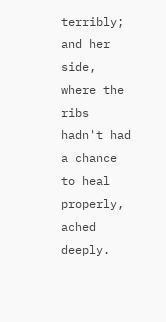terribly; and her side, where the ribs hadn't had a chance to heal properly, ached deeply.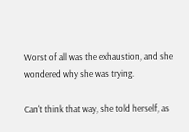Worst of all was the exhaustion, and she wondered why she was trying.

Can't think that way, she told herself, as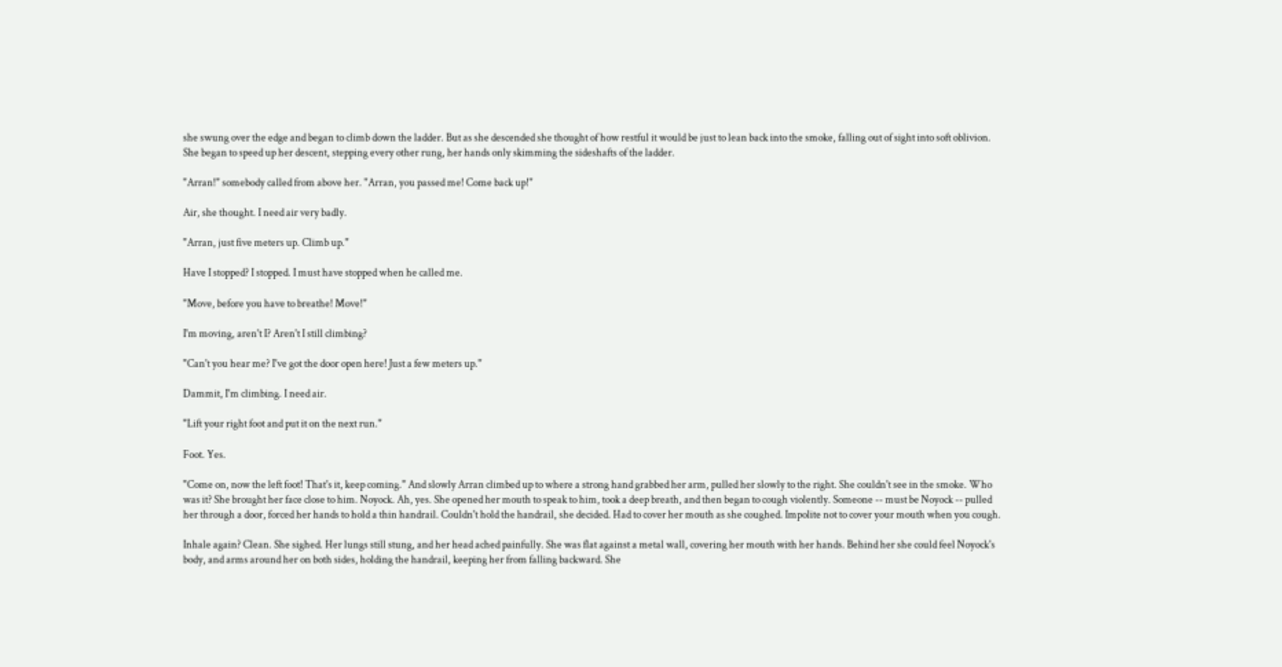she swung over the edge and began to climb down the ladder. But as she descended she thought of how restful it would be just to lean back into the smoke, falling out of sight into soft oblivion. She began to speed up her descent, stepping every other rung, her hands only skimming the sideshafts of the ladder.

"Arran!" somebody called from above her. "Arran, you passed me! Come back up!"

Air, she thought. I need air very badly.

"Arran, just five meters up. Climb up."

Have I stopped? I stopped. I must have stopped when he called me.

"Move, before you have to breathe! Move!"

I'm moving, aren't I? Aren't I still climbing?

"Can't you hear me? I've got the door open here! Just a few meters up."

Dammit, I'm climbing. I need air.

"Lift your right foot and put it on the next run."

Foot. Yes.

"Come on, now the left foot! That's it, keep coming." And slowly Arran climbed up to where a strong hand grabbed her arm, pulled her slowly to the right. She couldn't see in the smoke. Who was it? She brought her face close to him. Noyock. Ah, yes. She opened her mouth to speak to him, took a deep breath, and then began to cough violently. Someone -- must be Noyock -- pulled her through a door, forced her hands to hold a thin handrail. Couldn't hold the handrail, she decided. Had to cover her mouth as she coughed. Impolite not to cover your mouth when you cough.

Inhale again? Clean. She sighed. Her lungs still stung, and her head ached painfully. She was flat against a metal wall, covering her mouth with her hands. Behind her she could feel Noyock's body, and arms around her on both sides, holding the handrail, keeping her from falling backward. She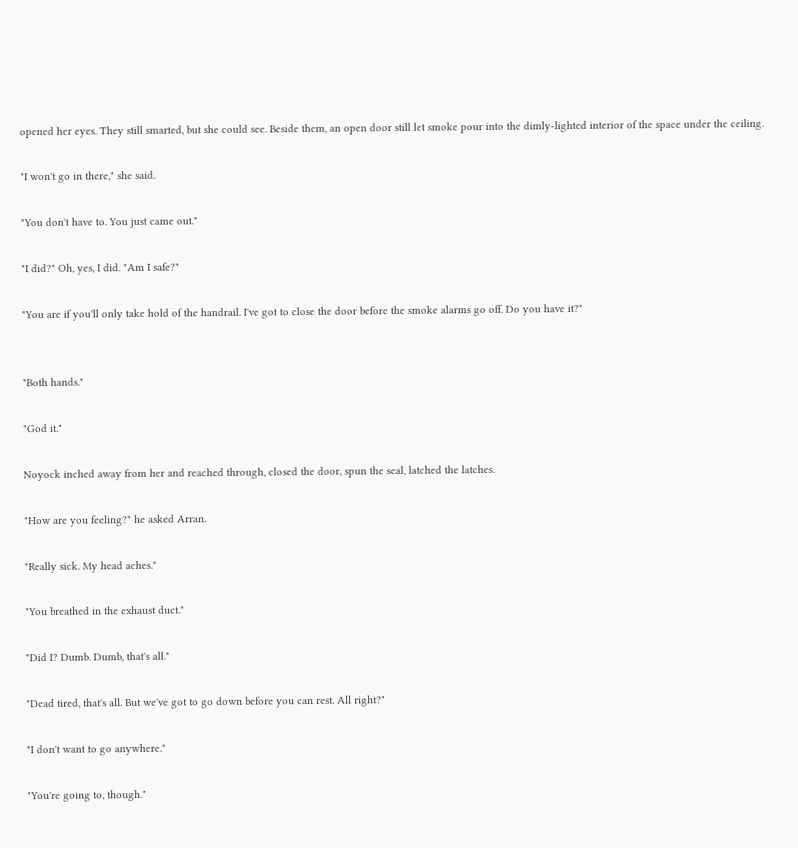opened her eyes. They still smarted, but she could see. Beside them, an open door still let smoke pour into the dimly-lighted interior of the space under the ceiling.

"I won't go in there," she said.

"You don't have to. You just came out."

"I did?" Oh, yes, I did. "Am I safe?"

"You are if you'll only take hold of the handrail. I've got to close the door before the smoke alarms go off. Do you have it?"


"Both hands."

"God it."

Noyock inched away from her and reached through, closed the door, spun the seal, latched the latches.

"How are you feeling?" he asked Arran.

"Really sick. My head aches."

"You breathed in the exhaust duct."

"Did I? Dumb. Dumb, that's all."

"Dead tired, that's all. But we've got to go down before you can rest. All right?"

"I don't want to go anywhere."

"You're going to, though."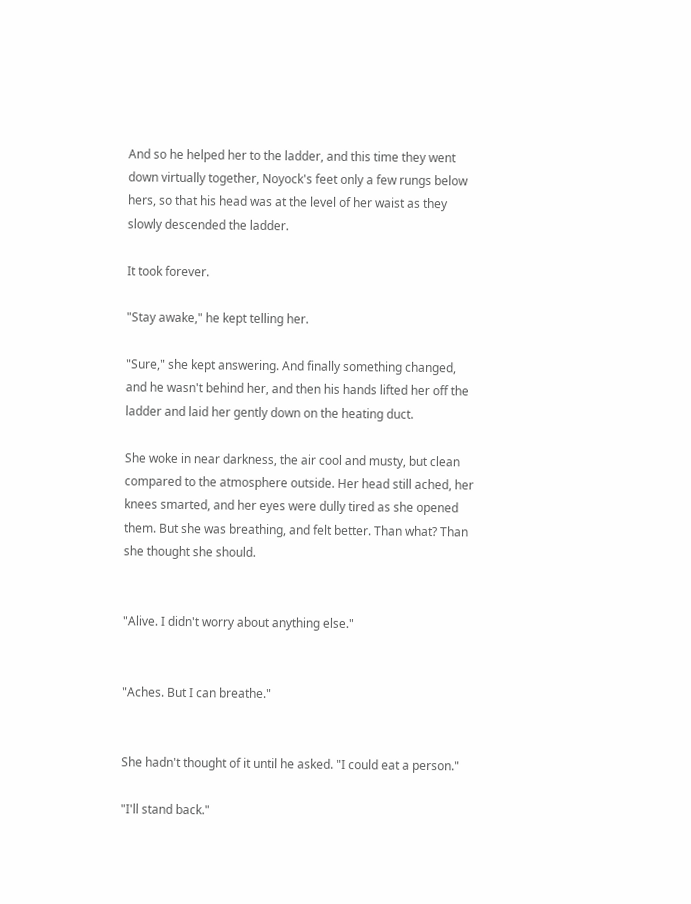And so he helped her to the ladder, and this time they went down virtually together, Noyock's feet only a few rungs below hers, so that his head was at the level of her waist as they slowly descended the ladder.

It took forever.

"Stay awake," he kept telling her.

"Sure," she kept answering. And finally something changed, and he wasn't behind her, and then his hands lifted her off the ladder and laid her gently down on the heating duct.

She woke in near darkness, the air cool and musty, but clean compared to the atmosphere outside. Her head still ached, her knees smarted, and her eyes were dully tired as she opened them. But she was breathing, and felt better. Than what? Than she thought she should.


"Alive. I didn't worry about anything else."


"Aches. But I can breathe."


She hadn't thought of it until he asked. "I could eat a person."

"I'll stand back."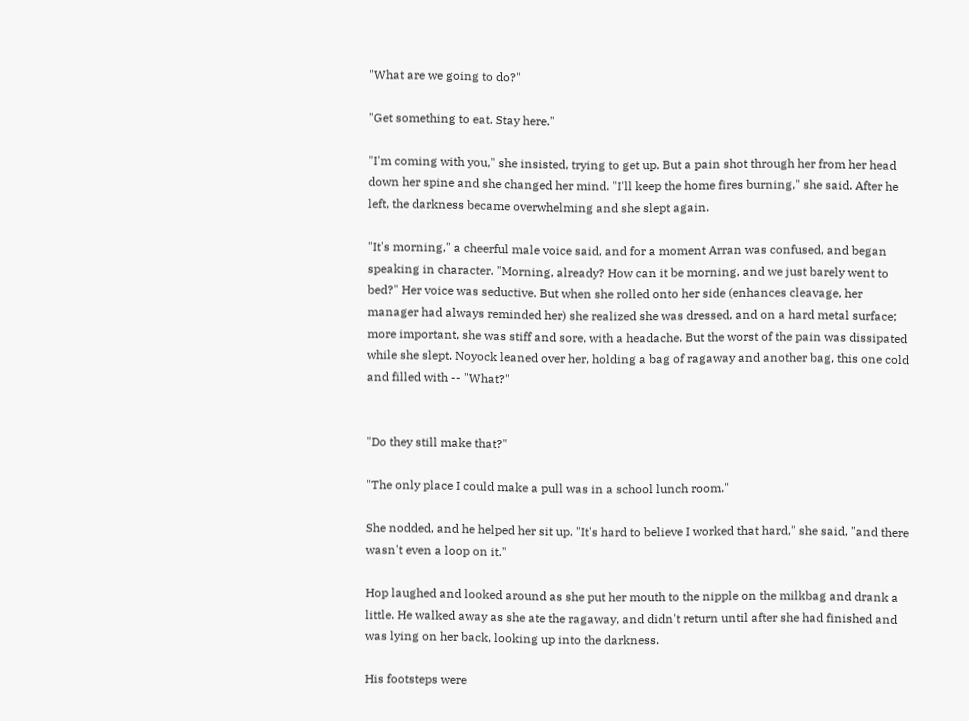"What are we going to do?"

"Get something to eat. Stay here."

"I'm coming with you," she insisted, trying to get up. But a pain shot through her from her head down her spine and she changed her mind. "I'll keep the home fires burning," she said. After he left, the darkness became overwhelming and she slept again.

"It's morning," a cheerful male voice said, and for a moment Arran was confused, and began speaking in character. "Morning, already? How can it be morning, and we just barely went to bed?" Her voice was seductive. But when she rolled onto her side (enhances cleavage, her manager had always reminded her) she realized she was dressed, and on a hard metal surface; more important, she was stiff and sore, with a headache. But the worst of the pain was dissipated while she slept. Noyock leaned over her, holding a bag of ragaway and another bag, this one cold and filled with -- "What?"


"Do they still make that?"

"The only place I could make a pull was in a school lunch room."

She nodded, and he helped her sit up. "It's hard to believe I worked that hard," she said, "and there wasn't even a loop on it."

Hop laughed and looked around as she put her mouth to the nipple on the milkbag and drank a little. He walked away as she ate the ragaway, and didn't return until after she had finished and was lying on her back, looking up into the darkness.

His footsteps were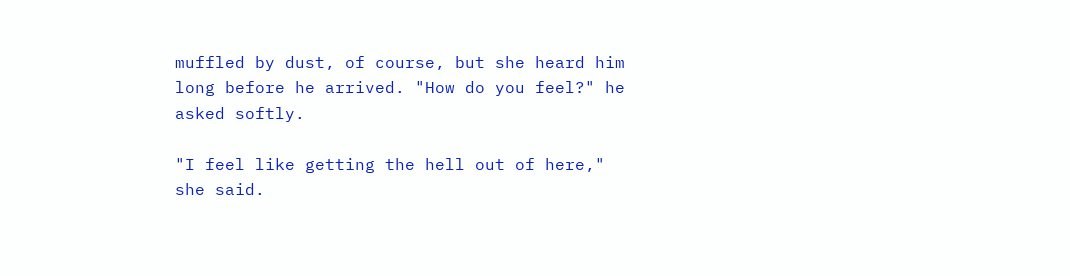muffled by dust, of course, but she heard him long before he arrived. "How do you feel?" he asked softly.

"I feel like getting the hell out of here," she said.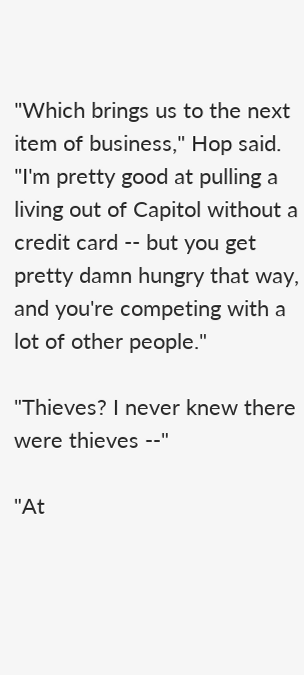"Which brings us to the next item of business," Hop said. "I'm pretty good at pulling a living out of Capitol without a credit card -- but you get pretty damn hungry that way, and you're competing with a lot of other people."

"Thieves? I never knew there were thieves --"

"At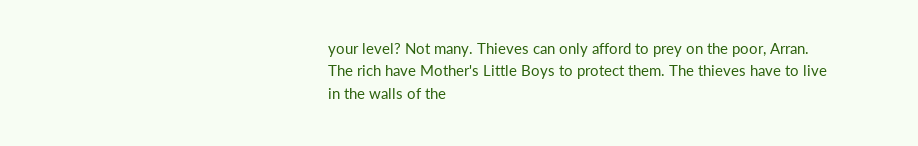your level? Not many. Thieves can only afford to prey on the poor, Arran. The rich have Mother's Little Boys to protect them. The thieves have to live in the walls of the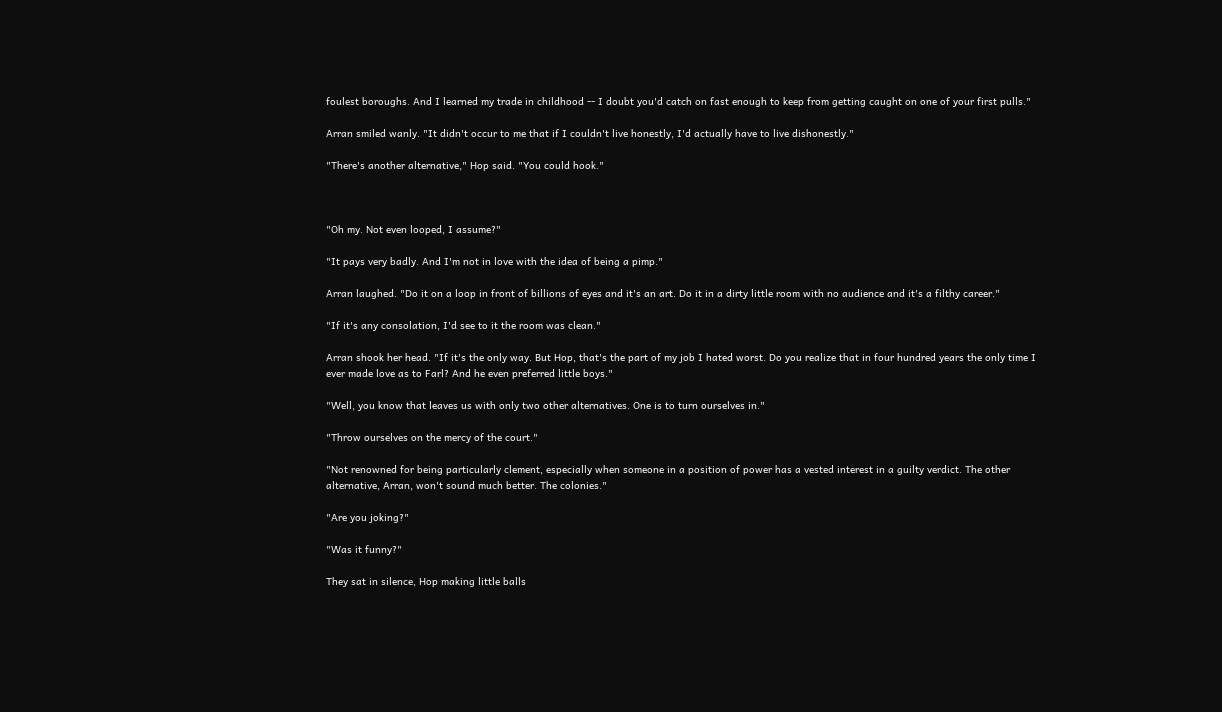foulest boroughs. And I learned my trade in childhood -- I doubt you'd catch on fast enough to keep from getting caught on one of your first pulls."

Arran smiled wanly. "It didn't occur to me that if I couldn't live honestly, I'd actually have to live dishonestly."

"There's another alternative," Hop said. "You could hook."



"Oh my. Not even looped, I assume?"

"It pays very badly. And I'm not in love with the idea of being a pimp."

Arran laughed. "Do it on a loop in front of billions of eyes and it's an art. Do it in a dirty little room with no audience and it's a filthy career."

"If it's any consolation, I'd see to it the room was clean."

Arran shook her head. "If it's the only way. But Hop, that's the part of my job I hated worst. Do you realize that in four hundred years the only time I ever made love as to Farl? And he even preferred little boys."

"Well, you know that leaves us with only two other alternatives. One is to turn ourselves in."

"Throw ourselves on the mercy of the court."

"Not renowned for being particularly clement, especially when someone in a position of power has a vested interest in a guilty verdict. The other alternative, Arran, won't sound much better. The colonies."

"Are you joking?"

"Was it funny?"

They sat in silence, Hop making little balls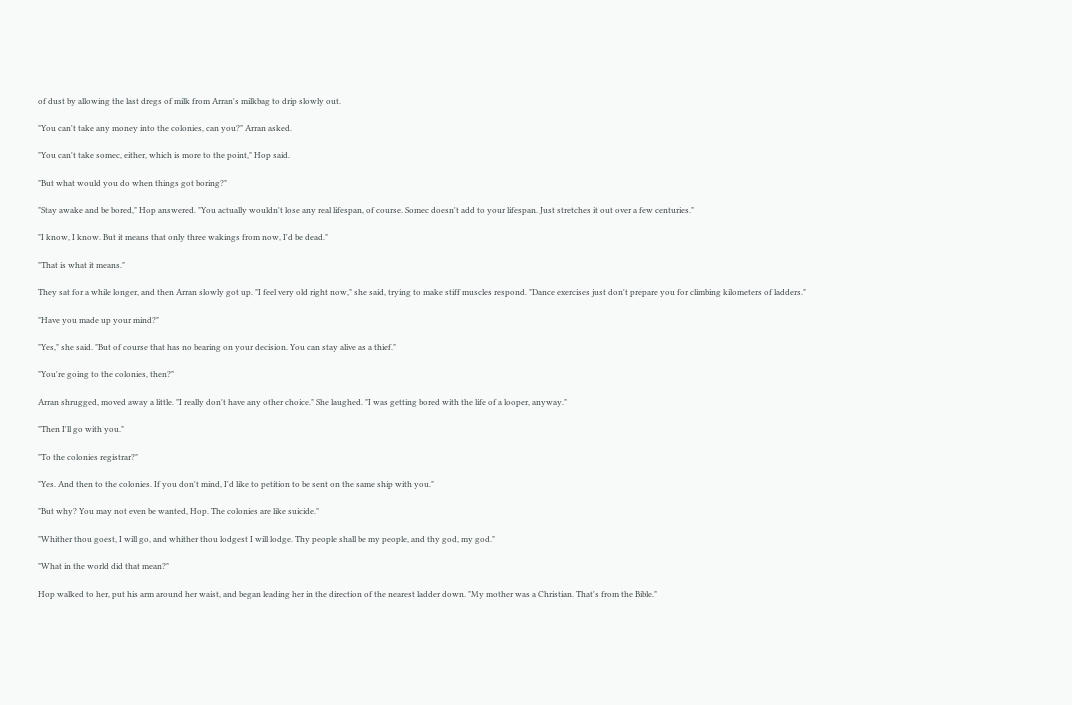of dust by allowing the last dregs of milk from Arran's milkbag to drip slowly out.

"You can't take any money into the colonies, can you?" Arran asked.

"You can't take somec, either, which is more to the point," Hop said.

"But what would you do when things got boring?"

"Stay awake and be bored," Hop answered. "You actually wouldn't lose any real lifespan, of course. Somec doesn't add to your lifespan. Just stretches it out over a few centuries."

"I know, I know. But it means that only three wakings from now, I'd be dead."

"That is what it means."

They sat for a while longer, and then Arran slowly got up. "I feel very old right now," she said, trying to make stiff muscles respond. "Dance exercises just don't prepare you for climbing kilometers of ladders."

"Have you made up your mind?"

"Yes," she said. "But of course that has no bearing on your decision. You can stay alive as a thief."

"You're going to the colonies, then?"

Arran shrugged, moved away a little. "I really don't have any other choice." She laughed. "I was getting bored with the life of a looper, anyway."

"Then I'll go with you."

"To the colonies registrar?"

"Yes. And then to the colonies. If you don't mind, I'd like to petition to be sent on the same ship with you."

"But why? You may not even be wanted, Hop. The colonies are like suicide."

"Whither thou goest, I will go, and whither thou lodgest I will lodge. Thy people shall be my people, and thy god, my god."

"What in the world did that mean?"

Hop walked to her, put his arm around her waist, and began leading her in the direction of the nearest ladder down. "My mother was a Christian. That's from the Bible."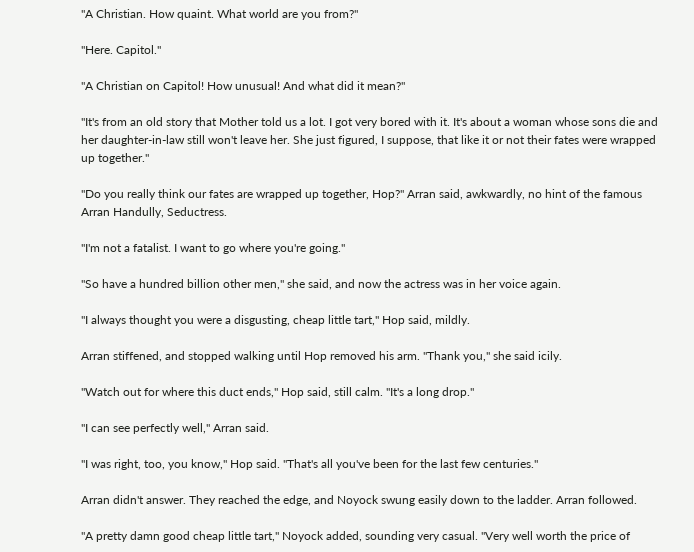"A Christian. How quaint. What world are you from?"

"Here. Capitol."

"A Christian on Capitol! How unusual! And what did it mean?"

"It's from an old story that Mother told us a lot. I got very bored with it. It's about a woman whose sons die and her daughter-in-law still won't leave her. She just figured, I suppose, that like it or not their fates were wrapped up together."

"Do you really think our fates are wrapped up together, Hop?" Arran said, awkwardly, no hint of the famous Arran Handully, Seductress.

"I'm not a fatalist. I want to go where you're going."

"So have a hundred billion other men," she said, and now the actress was in her voice again.

"I always thought you were a disgusting, cheap little tart," Hop said, mildly.

Arran stiffened, and stopped walking until Hop removed his arm. "Thank you," she said icily.

"Watch out for where this duct ends," Hop said, still calm. "It's a long drop."

"I can see perfectly well," Arran said.

"I was right, too, you know," Hop said. "That's all you've been for the last few centuries."

Arran didn't answer. They reached the edge, and Noyock swung easily down to the ladder. Arran followed.

"A pretty damn good cheap little tart," Noyock added, sounding very casual. "Very well worth the price of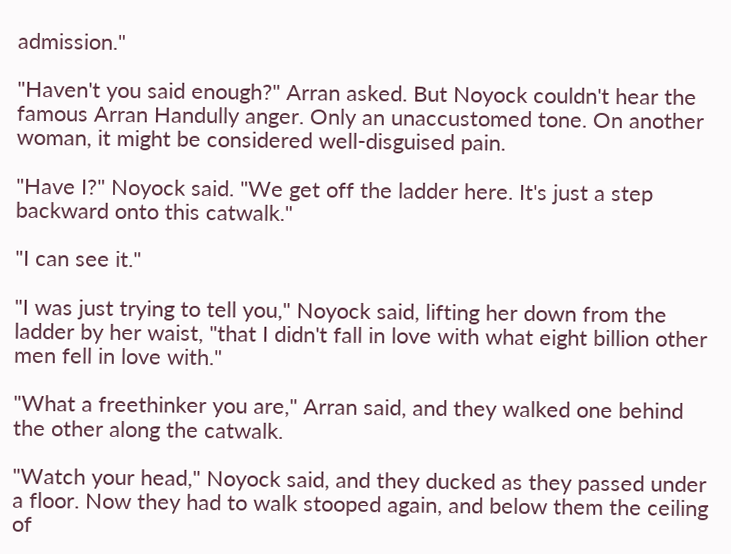admission."

"Haven't you said enough?" Arran asked. But Noyock couldn't hear the famous Arran Handully anger. Only an unaccustomed tone. On another woman, it might be considered well-disguised pain.

"Have I?" Noyock said. "We get off the ladder here. It's just a step backward onto this catwalk."

"I can see it."

"I was just trying to tell you," Noyock said, lifting her down from the ladder by her waist, "that I didn't fall in love with what eight billion other men fell in love with."

"What a freethinker you are," Arran said, and they walked one behind the other along the catwalk.

"Watch your head," Noyock said, and they ducked as they passed under a floor. Now they had to walk stooped again, and below them the ceiling of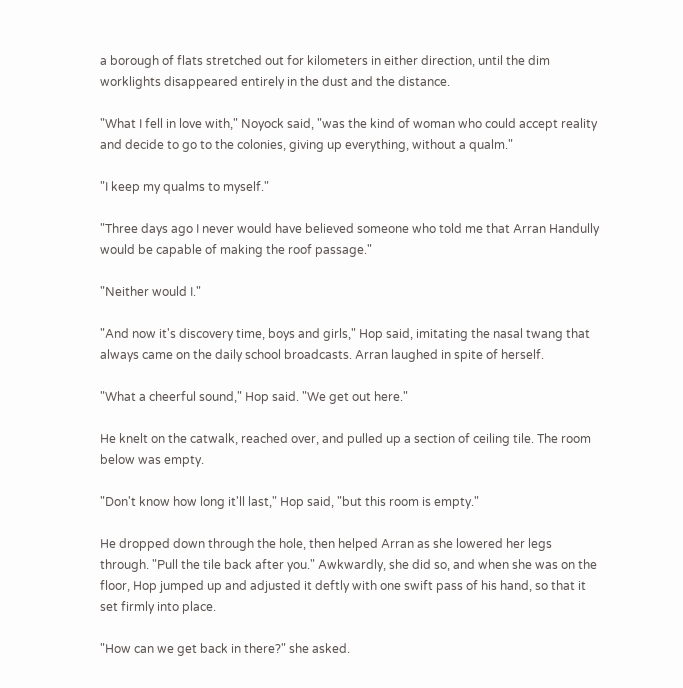a borough of flats stretched out for kilometers in either direction, until the dim worklights disappeared entirely in the dust and the distance.

"What I fell in love with," Noyock said, "was the kind of woman who could accept reality and decide to go to the colonies, giving up everything, without a qualm."

"I keep my qualms to myself."

"Three days ago I never would have believed someone who told me that Arran Handully would be capable of making the roof passage."

"Neither would I."

"And now it's discovery time, boys and girls," Hop said, imitating the nasal twang that always came on the daily school broadcasts. Arran laughed in spite of herself.

"What a cheerful sound," Hop said. "We get out here."

He knelt on the catwalk, reached over, and pulled up a section of ceiling tile. The room below was empty.

"Don't know how long it'll last," Hop said, "but this room is empty."

He dropped down through the hole, then helped Arran as she lowered her legs through. "Pull the tile back after you." Awkwardly, she did so, and when she was on the floor, Hop jumped up and adjusted it deftly with one swift pass of his hand, so that it set firmly into place.

"How can we get back in there?" she asked.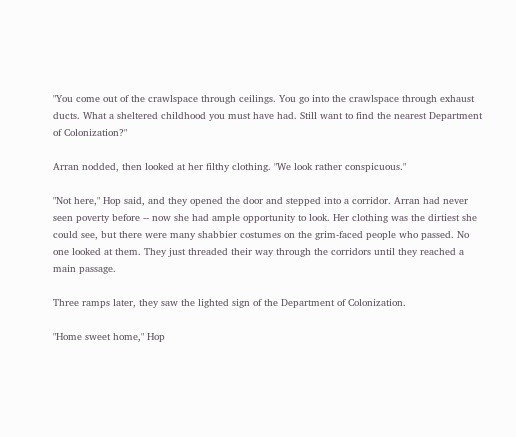"You come out of the crawlspace through ceilings. You go into the crawlspace through exhaust ducts. What a sheltered childhood you must have had. Still want to find the nearest Department of Colonization?"

Arran nodded, then looked at her filthy clothing. "We look rather conspicuous."

"Not here," Hop said, and they opened the door and stepped into a corridor. Arran had never seen poverty before -- now she had ample opportunity to look. Her clothing was the dirtiest she could see, but there were many shabbier costumes on the grim-faced people who passed. No one looked at them. They just threaded their way through the corridors until they reached a main passage.

Three ramps later, they saw the lighted sign of the Department of Colonization.

"Home sweet home," Hop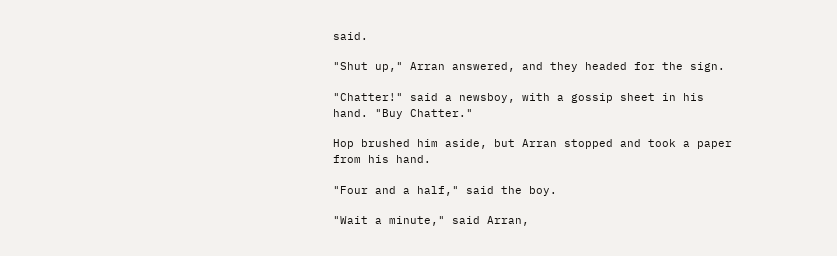said.

"Shut up," Arran answered, and they headed for the sign.

"Chatter!" said a newsboy, with a gossip sheet in his hand. "Buy Chatter."

Hop brushed him aside, but Arran stopped and took a paper from his hand.

"Four and a half," said the boy.

"Wait a minute," said Arran,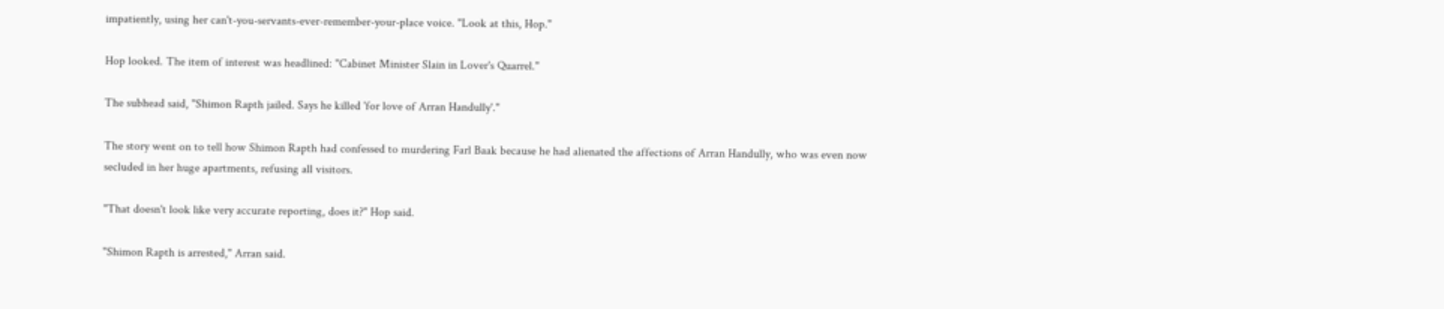impatiently, using her can't-you-servants-ever-remember-your-place voice. "Look at this, Hop."

Hop looked. The item of interest was headlined: "Cabinet Minister Slain in Lover's Quarrel."

The subhead said, "Shimon Rapth jailed. Says he killed 'for love of Arran Handully'."

The story went on to tell how Shimon Rapth had confessed to murdering Farl Baak because he had alienated the affections of Arran Handully, who was even now secluded in her huge apartments, refusing all visitors.

"That doesn't look like very accurate reporting, does it?" Hop said.

"Shimon Rapth is arrested," Arran said.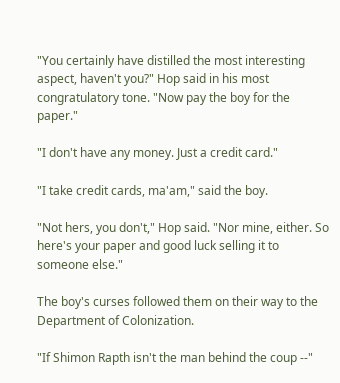"You certainly have distilled the most interesting aspect, haven't you?" Hop said in his most congratulatory tone. "Now pay the boy for the paper."

"I don't have any money. Just a credit card."

"I take credit cards, ma'am," said the boy.

"Not hers, you don't," Hop said. "Nor mine, either. So here's your paper and good luck selling it to someone else."

The boy's curses followed them on their way to the Department of Colonization.

"If Shimon Rapth isn't the man behind the coup --"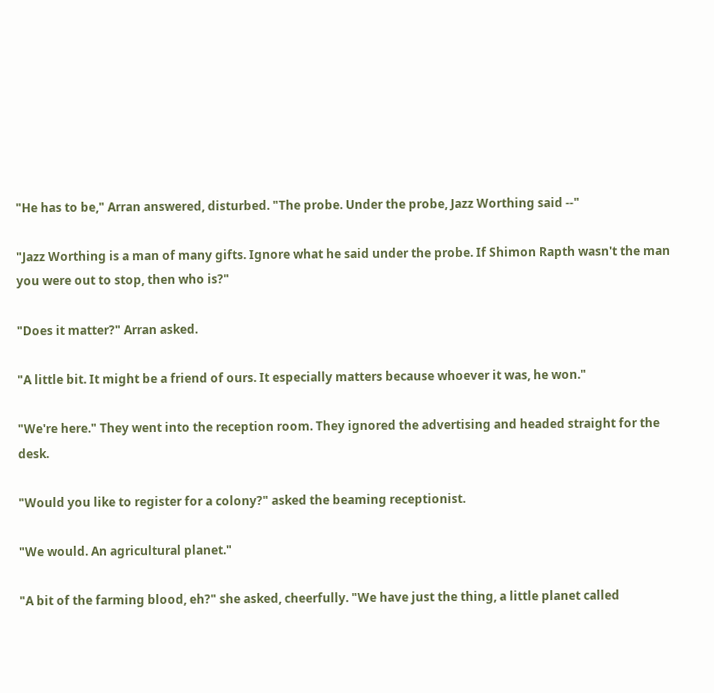"He has to be," Arran answered, disturbed. "The probe. Under the probe, Jazz Worthing said --"

"Jazz Worthing is a man of many gifts. Ignore what he said under the probe. If Shimon Rapth wasn't the man you were out to stop, then who is?"

"Does it matter?" Arran asked.

"A little bit. It might be a friend of ours. It especially matters because whoever it was, he won."

"We're here." They went into the reception room. They ignored the advertising and headed straight for the desk.

"Would you like to register for a colony?" asked the beaming receptionist.

"We would. An agricultural planet."

"A bit of the farming blood, eh?" she asked, cheerfully. "We have just the thing, a little planet called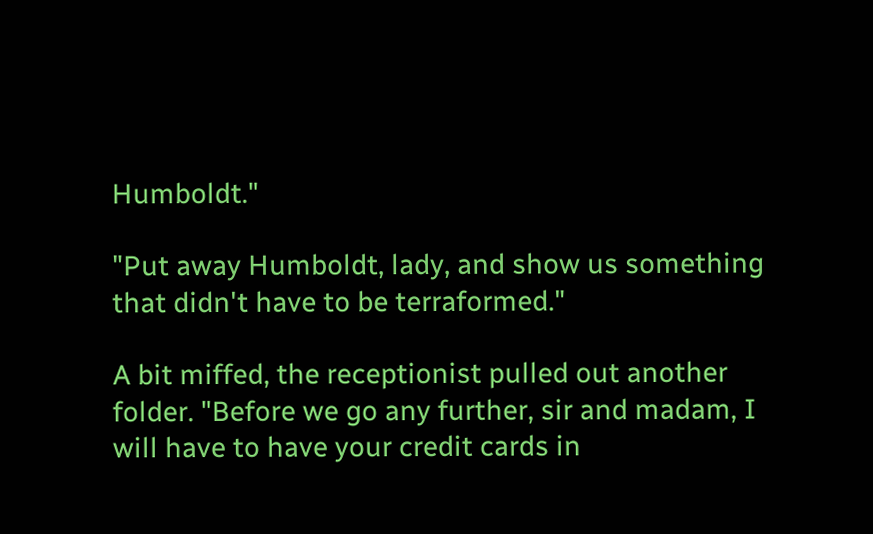Humboldt."

"Put away Humboldt, lady, and show us something that didn't have to be terraformed."

A bit miffed, the receptionist pulled out another folder. "Before we go any further, sir and madam, I will have to have your credit cards in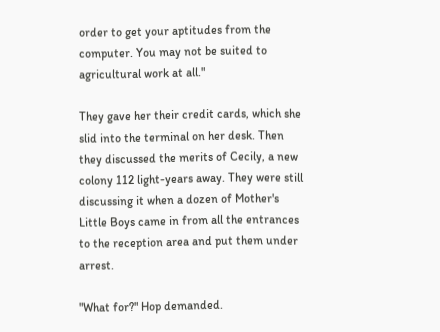order to get your aptitudes from the computer. You may not be suited to agricultural work at all."

They gave her their credit cards, which she slid into the terminal on her desk. Then they discussed the merits of Cecily, a new colony 112 light-years away. They were still discussing it when a dozen of Mother's Little Boys came in from all the entrances to the reception area and put them under arrest.

"What for?" Hop demanded.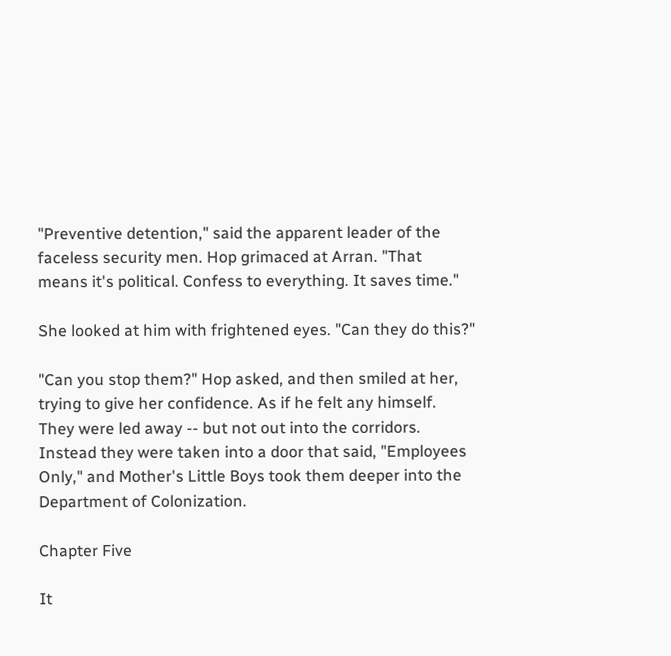"Preventive detention," said the apparent leader of the faceless security men. Hop grimaced at Arran. "That means it's political. Confess to everything. It saves time."

She looked at him with frightened eyes. "Can they do this?"

"Can you stop them?" Hop asked, and then smiled at her, trying to give her confidence. As if he felt any himself. They were led away -- but not out into the corridors. Instead they were taken into a door that said, "Employees Only," and Mother's Little Boys took them deeper into the Department of Colonization.

Chapter Five

It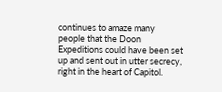continues to amaze many people that the Doon Expeditions could have been set up and sent out in utter secrecy, right in the heart of Capitol.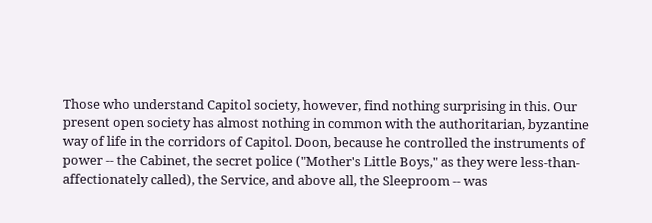Those who understand Capitol society, however, find nothing surprising in this. Our present open society has almost nothing in common with the authoritarian, byzantine way of life in the corridors of Capitol. Doon, because he controlled the instruments of power -- the Cabinet, the secret police ("Mother's Little Boys," as they were less-than-affectionately called), the Service, and above all, the Sleeproom -- was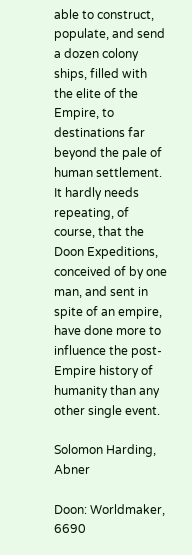able to construct, populate, and send a dozen colony ships, filled with the elite of the Empire, to destinations far beyond the pale of human settlement. It hardly needs repeating, of course, that the Doon Expeditions, conceived of by one man, and sent in spite of an empire, have done more to influence the post-Empire history of humanity than any other single event.

Solomon Harding, Abner

Doon: Worldmaker, 6690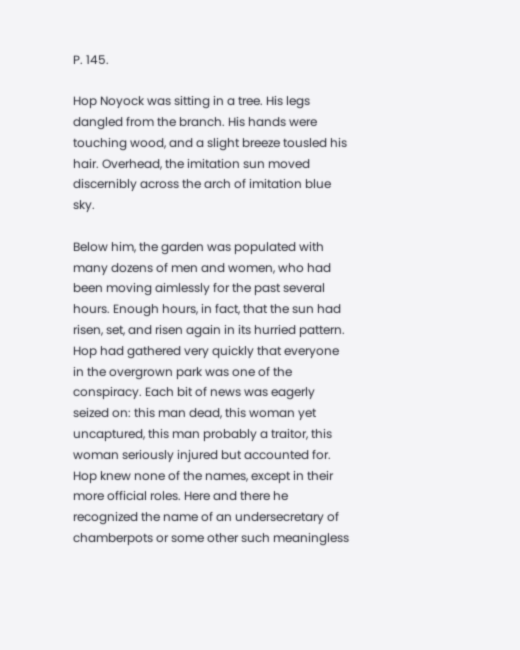P. 145.

Hop Noyock was sitting in a tree. His legs dangled from the branch. His hands were touching wood, and a slight breeze tousled his hair. Overhead, the imitation sun moved discernibly across the arch of imitation blue sky.

Below him, the garden was populated with many dozens of men and women, who had been moving aimlessly for the past several hours. Enough hours, in fact, that the sun had risen, set, and risen again in its hurried pattern. Hop had gathered very quickly that everyone in the overgrown park was one of the conspiracy. Each bit of news was eagerly seized on: this man dead, this woman yet uncaptured, this man probably a traitor, this woman seriously injured but accounted for. Hop knew none of the names, except in their more official roles. Here and there he recognized the name of an undersecretary of chamberpots or some other such meaningless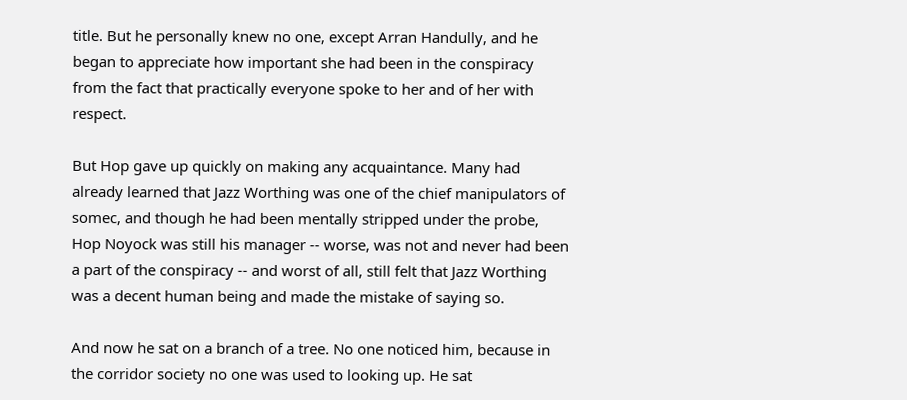title. But he personally knew no one, except Arran Handully, and he began to appreciate how important she had been in the conspiracy from the fact that practically everyone spoke to her and of her with respect.

But Hop gave up quickly on making any acquaintance. Many had already learned that Jazz Worthing was one of the chief manipulators of somec, and though he had been mentally stripped under the probe, Hop Noyock was still his manager -- worse, was not and never had been a part of the conspiracy -- and worst of all, still felt that Jazz Worthing was a decent human being and made the mistake of saying so.

And now he sat on a branch of a tree. No one noticed him, because in the corridor society no one was used to looking up. He sat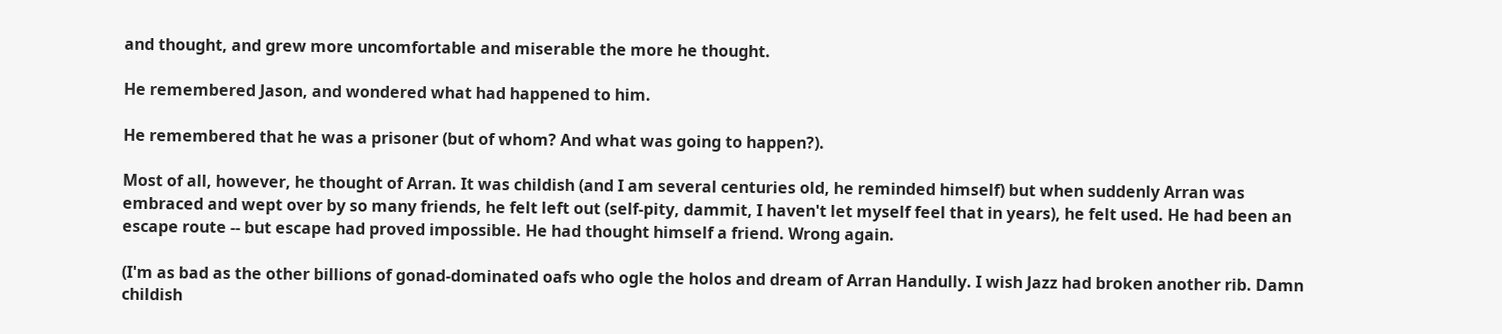and thought, and grew more uncomfortable and miserable the more he thought.

He remembered Jason, and wondered what had happened to him.

He remembered that he was a prisoner (but of whom? And what was going to happen?).

Most of all, however, he thought of Arran. It was childish (and I am several centuries old, he reminded himself) but when suddenly Arran was embraced and wept over by so many friends, he felt left out (self-pity, dammit, I haven't let myself feel that in years), he felt used. He had been an escape route -- but escape had proved impossible. He had thought himself a friend. Wrong again.

(I'm as bad as the other billions of gonad-dominated oafs who ogle the holos and dream of Arran Handully. I wish Jazz had broken another rib. Damn childish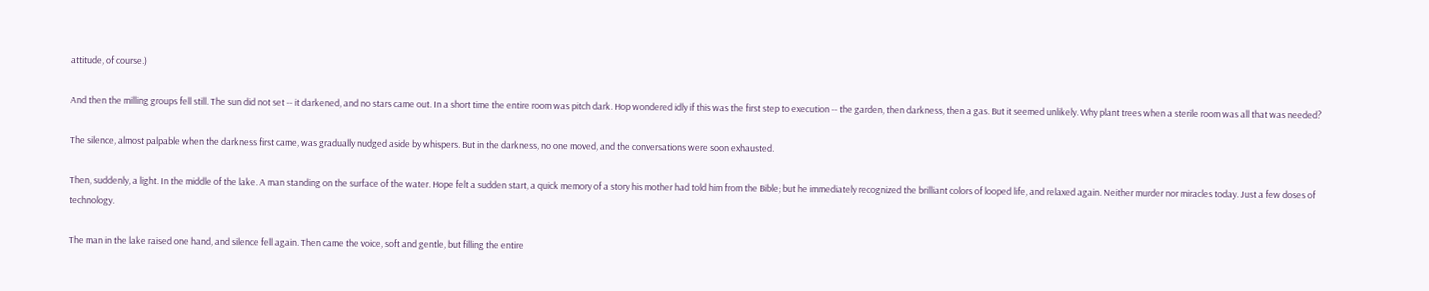attitude, of course.)

And then the milling groups fell still. The sun did not set -- it darkened, and no stars came out. In a short time the entire room was pitch dark. Hop wondered idly if this was the first step to execution -- the garden, then darkness, then a gas. But it seemed unlikely. Why plant trees when a sterile room was all that was needed?

The silence, almost palpable when the darkness first came, was gradually nudged aside by whispers. But in the darkness, no one moved, and the conversations were soon exhausted.

Then, suddenly, a light. In the middle of the lake. A man standing on the surface of the water. Hope felt a sudden start, a quick memory of a story his mother had told him from the Bible; but he immediately recognized the brilliant colors of looped life, and relaxed again. Neither murder nor miracles today. Just a few doses of technology.

The man in the lake raised one hand, and silence fell again. Then came the voice, soft and gentle, but filling the entire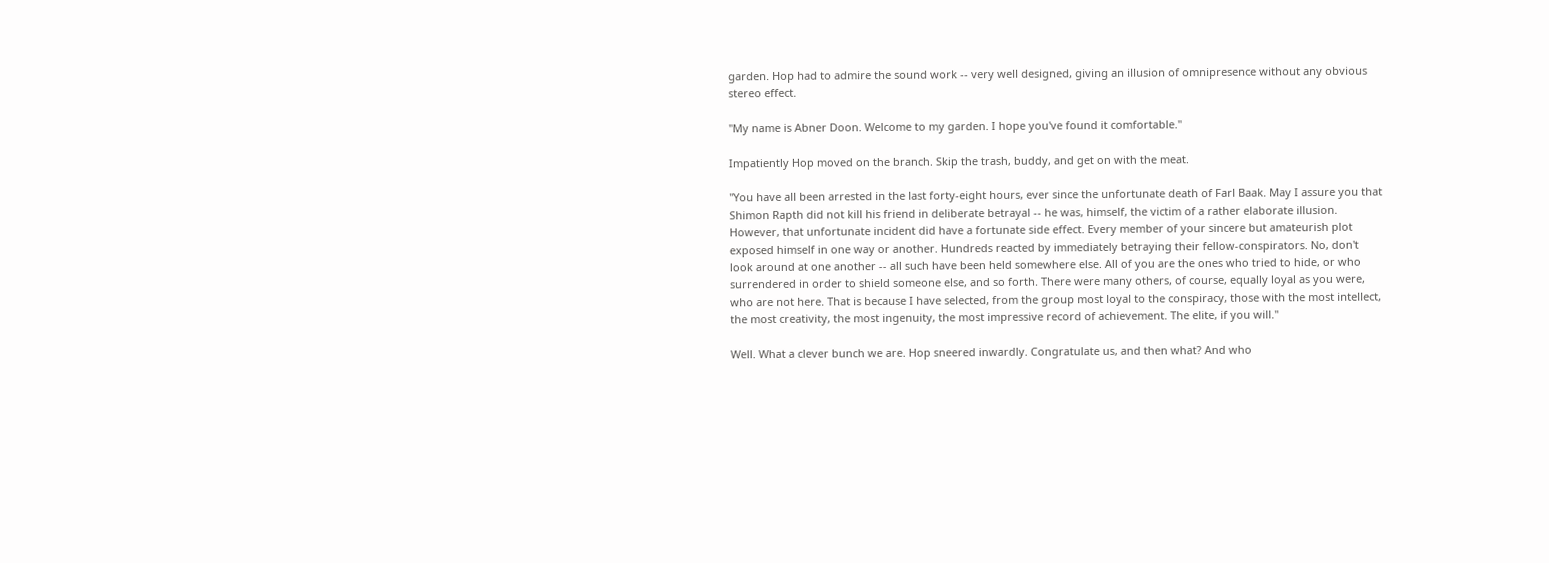garden. Hop had to admire the sound work -- very well designed, giving an illusion of omnipresence without any obvious stereo effect.

"My name is Abner Doon. Welcome to my garden. I hope you've found it comfortable."

Impatiently Hop moved on the branch. Skip the trash, buddy, and get on with the meat.

"You have all been arrested in the last forty-eight hours, ever since the unfortunate death of Farl Baak. May I assure you that Shimon Rapth did not kill his friend in deliberate betrayal -- he was, himself, the victim of a rather elaborate illusion. However, that unfortunate incident did have a fortunate side effect. Every member of your sincere but amateurish plot exposed himself in one way or another. Hundreds reacted by immediately betraying their fellow-conspirators. No, don't look around at one another -- all such have been held somewhere else. All of you are the ones who tried to hide, or who surrendered in order to shield someone else, and so forth. There were many others, of course, equally loyal as you were, who are not here. That is because I have selected, from the group most loyal to the conspiracy, those with the most intellect, the most creativity, the most ingenuity, the most impressive record of achievement. The elite, if you will."

Well. What a clever bunch we are. Hop sneered inwardly. Congratulate us, and then what? And who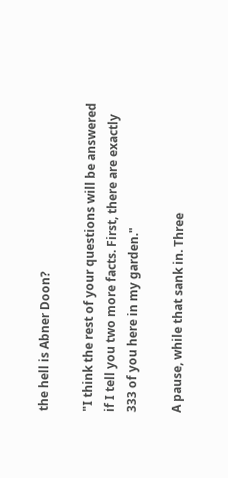the hell is Abner Doon?

"I think the rest of your questions will be answered if I tell you two more facts. First, there are exactly 333 of you here in my garden."

A pause, while that sank in. Three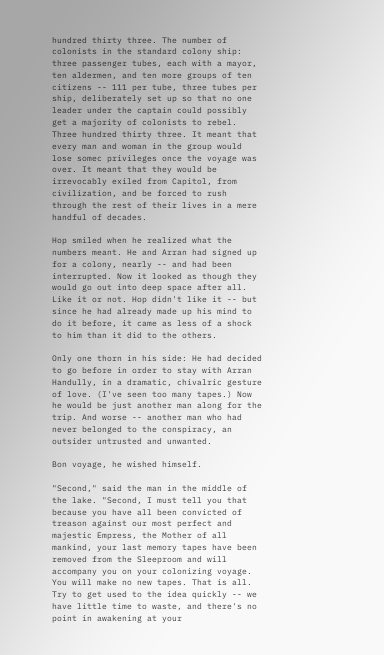hundred thirty three. The number of colonists in the standard colony ship: three passenger tubes, each with a mayor, ten aldermen, and ten more groups of ten citizens -- 111 per tube, three tubes per ship, deliberately set up so that no one leader under the captain could possibly get a majority of colonists to rebel. Three hundred thirty three. It meant that every man and woman in the group would lose somec privileges once the voyage was over. It meant that they would be irrevocably exiled from Capitol, from civilization, and be forced to rush through the rest of their lives in a mere handful of decades.

Hop smiled when he realized what the numbers meant. He and Arran had signed up for a colony, nearly -- and had been interrupted. Now it looked as though they would go out into deep space after all. Like it or not. Hop didn't like it -- but since he had already made up his mind to do it before, it came as less of a shock to him than it did to the others.

Only one thorn in his side: He had decided to go before in order to stay with Arran Handully, in a dramatic, chivalric gesture of love. (I've seen too many tapes.) Now he would be just another man along for the trip. And worse -- another man who had never belonged to the conspiracy, an outsider untrusted and unwanted.

Bon voyage, he wished himself.

"Second," said the man in the middle of the lake. "Second, I must tell you that because you have all been convicted of treason against our most perfect and majestic Empress, the Mother of all mankind, your last memory tapes have been removed from the Sleeproom and will accompany you on your colonizing voyage. You will make no new tapes. That is all. Try to get used to the idea quickly -- we have little time to waste, and there's no point in awakening at your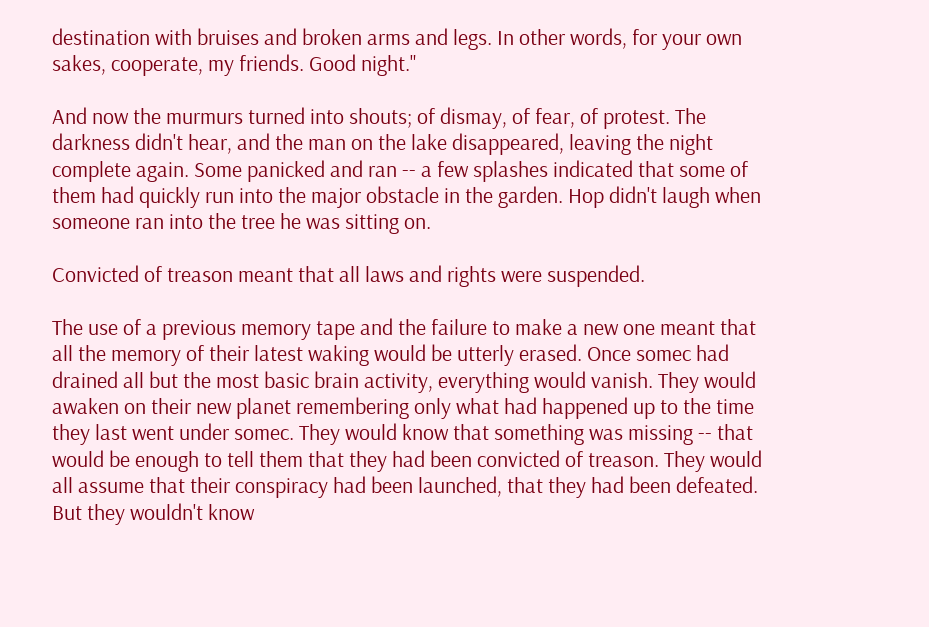destination with bruises and broken arms and legs. In other words, for your own sakes, cooperate, my friends. Good night."

And now the murmurs turned into shouts; of dismay, of fear, of protest. The darkness didn't hear, and the man on the lake disappeared, leaving the night complete again. Some panicked and ran -- a few splashes indicated that some of them had quickly run into the major obstacle in the garden. Hop didn't laugh when someone ran into the tree he was sitting on.

Convicted of treason meant that all laws and rights were suspended.

The use of a previous memory tape and the failure to make a new one meant that all the memory of their latest waking would be utterly erased. Once somec had drained all but the most basic brain activity, everything would vanish. They would awaken on their new planet remembering only what had happened up to the time they last went under somec. They would know that something was missing -- that would be enough to tell them that they had been convicted of treason. They would all assume that their conspiracy had been launched, that they had been defeated. But they wouldn't know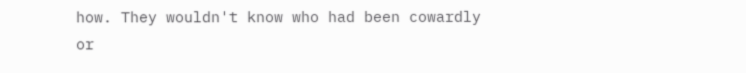how. They wouldn't know who had been cowardly or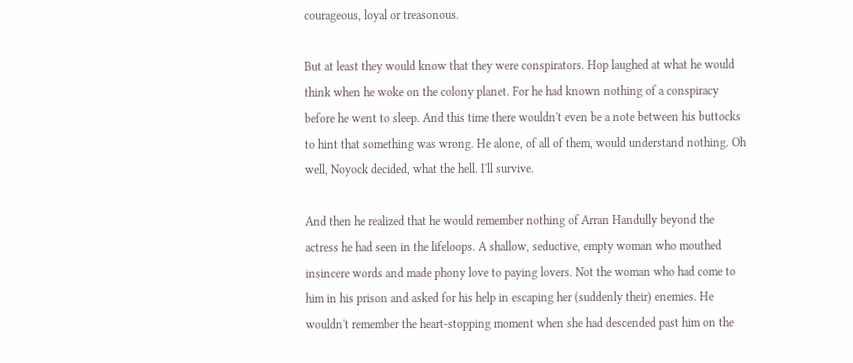courageous, loyal or treasonous.

But at least they would know that they were conspirators. Hop laughed at what he would think when he woke on the colony planet. For he had known nothing of a conspiracy before he went to sleep. And this time there wouldn't even be a note between his buttocks to hint that something was wrong. He alone, of all of them, would understand nothing. Oh well, Noyock decided, what the hell. I'll survive.

And then he realized that he would remember nothing of Arran Handully beyond the actress he had seen in the lifeloops. A shallow, seductive, empty woman who mouthed insincere words and made phony love to paying lovers. Not the woman who had come to him in his prison and asked for his help in escaping her (suddenly their) enemies. He wouldn't remember the heart-stopping moment when she had descended past him on the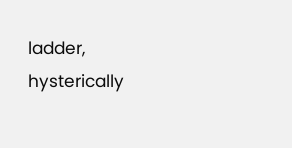ladder, hysterically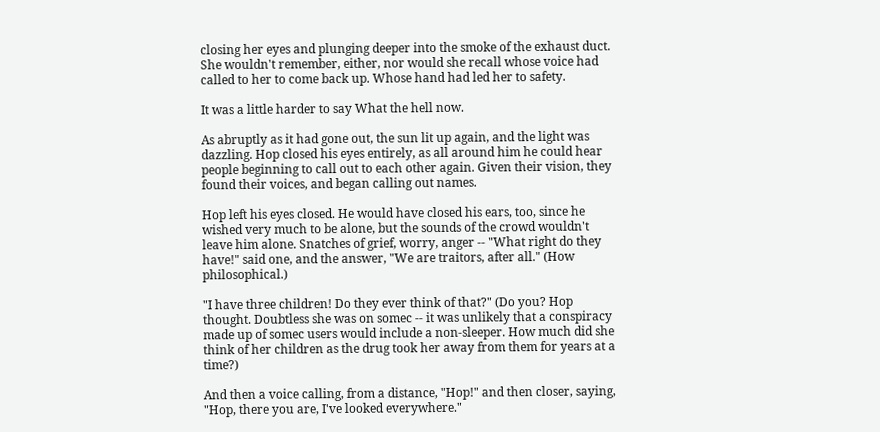closing her eyes and plunging deeper into the smoke of the exhaust duct. She wouldn't remember, either, nor would she recall whose voice had called to her to come back up. Whose hand had led her to safety.

It was a little harder to say What the hell now.

As abruptly as it had gone out, the sun lit up again, and the light was dazzling. Hop closed his eyes entirely, as all around him he could hear people beginning to call out to each other again. Given their vision, they found their voices, and began calling out names.

Hop left his eyes closed. He would have closed his ears, too, since he wished very much to be alone, but the sounds of the crowd wouldn't leave him alone. Snatches of grief, worry, anger -- "What right do they have!" said one, and the answer, "We are traitors, after all." (How philosophical.)

"I have three children! Do they ever think of that?" (Do you? Hop thought. Doubtless she was on somec -- it was unlikely that a conspiracy made up of somec users would include a non-sleeper. How much did she think of her children as the drug took her away from them for years at a time?)

And then a voice calling, from a distance, "Hop!" and then closer, saying, "Hop, there you are, I've looked everywhere."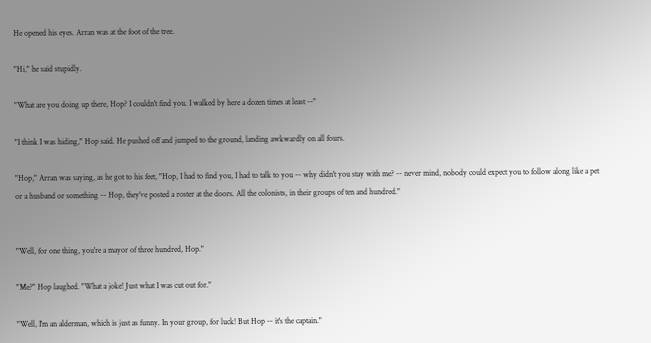He opened his eyes. Arran was at the foot of the tree.

"Hi," he said stupidly.

"What are you doing up there, Hop? I couldn't find you. I walked by here a dozen times at least --"

"I think I was hiding," Hop said. He pushed off and jumped to the ground, landing awkwardly on all fours.

"Hop," Arran was saying, as he got to his feet, "Hop, I had to find you, I had to talk to you -- why didn't you stay with me? -- never mind, nobody could expect you to follow along like a pet or a husband or something -- Hop, they've posted a roster at the doors. All the colonists, in their groups of ten and hundred."


"Well, for one thing, you're a mayor of three hundred, Hop."

"Me?" Hop laughed. "What a joke! Just what I was cut out for."

"Well, I'm an alderman, which is just as funny. In your group, for luck! But Hop -- it's the captain."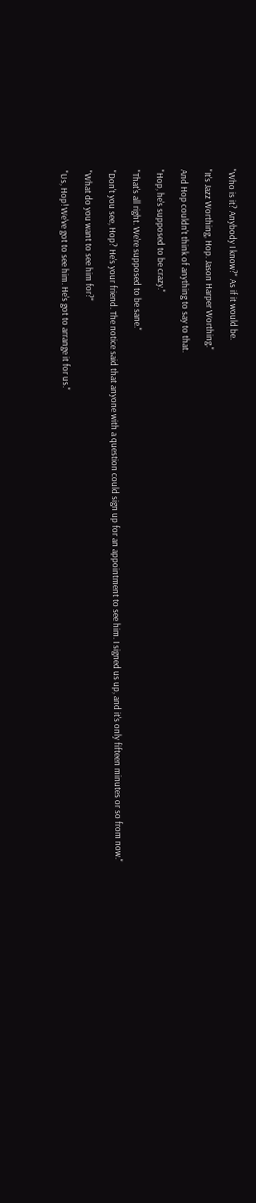"Who is it? Anybody I know?" As if it would be.

"It's Jazz Worthing, Hop. Jason Harper Worthing."

And Hop couldn't think of anything to say to that.

"Hop, he's supposed to be crazy."

"That's all right. We're supposed to be sane."

"Don't you see, Hop? He's your friend. The notice said that anyone with a question could sign up for an appointment to see him. I signed us up, and it's only fifteen minutes or so from now."

"What do you want to see him for?"

"Us, Hop! We've got to see him. He's got to arrange it for us."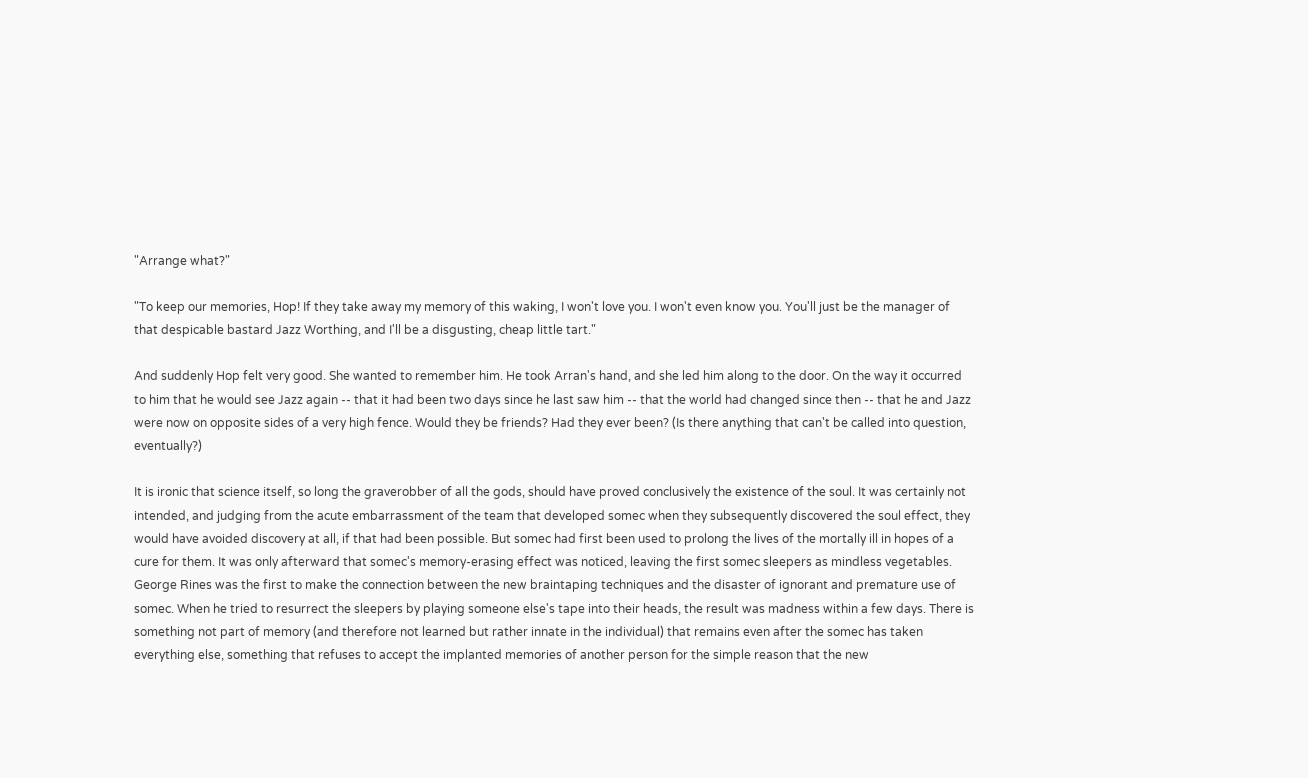"Arrange what?"

"To keep our memories, Hop! If they take away my memory of this waking, I won't love you. I won't even know you. You'll just be the manager of that despicable bastard Jazz Worthing, and I'll be a disgusting, cheap little tart."

And suddenly Hop felt very good. She wanted to remember him. He took Arran's hand, and she led him along to the door. On the way it occurred to him that he would see Jazz again -- that it had been two days since he last saw him -- that the world had changed since then -- that he and Jazz were now on opposite sides of a very high fence. Would they be friends? Had they ever been? (Is there anything that can't be called into question, eventually?)

It is ironic that science itself, so long the graverobber of all the gods, should have proved conclusively the existence of the soul. It was certainly not intended, and judging from the acute embarrassment of the team that developed somec when they subsequently discovered the soul effect, they would have avoided discovery at all, if that had been possible. But somec had first been used to prolong the lives of the mortally ill in hopes of a cure for them. It was only afterward that somec's memory-erasing effect was noticed, leaving the first somec sleepers as mindless vegetables. George Rines was the first to make the connection between the new braintaping techniques and the disaster of ignorant and premature use of somec. When he tried to resurrect the sleepers by playing someone else's tape into their heads, the result was madness within a few days. There is something not part of memory (and therefore not learned but rather innate in the individual) that remains even after the somec has taken everything else, something that refuses to accept the implanted memories of another person for the simple reason that the new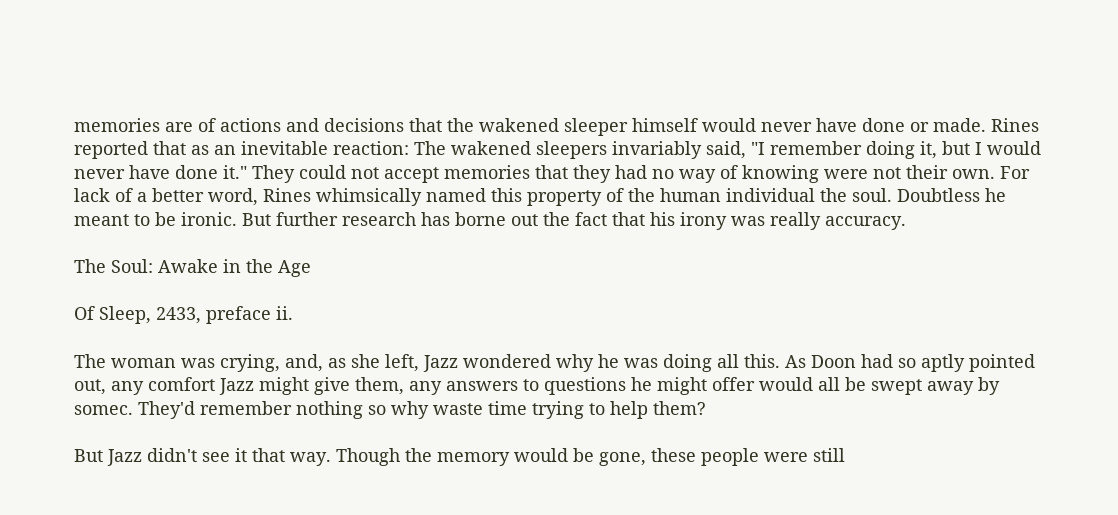memories are of actions and decisions that the wakened sleeper himself would never have done or made. Rines reported that as an inevitable reaction: The wakened sleepers invariably said, "I remember doing it, but I would never have done it." They could not accept memories that they had no way of knowing were not their own. For lack of a better word, Rines whimsically named this property of the human individual the soul. Doubtless he meant to be ironic. But further research has borne out the fact that his irony was really accuracy.

The Soul: Awake in the Age

Of Sleep, 2433, preface ii.

The woman was crying, and, as she left, Jazz wondered why he was doing all this. As Doon had so aptly pointed out, any comfort Jazz might give them, any answers to questions he might offer would all be swept away by somec. They'd remember nothing so why waste time trying to help them?

But Jazz didn't see it that way. Though the memory would be gone, these people were still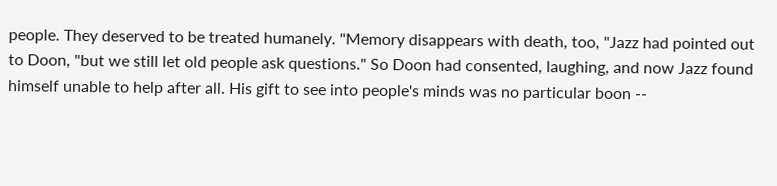people. They deserved to be treated humanely. "Memory disappears with death, too, "Jazz had pointed out to Doon, "but we still let old people ask questions." So Doon had consented, laughing, and now Jazz found himself unable to help after all. His gift to see into people's minds was no particular boon --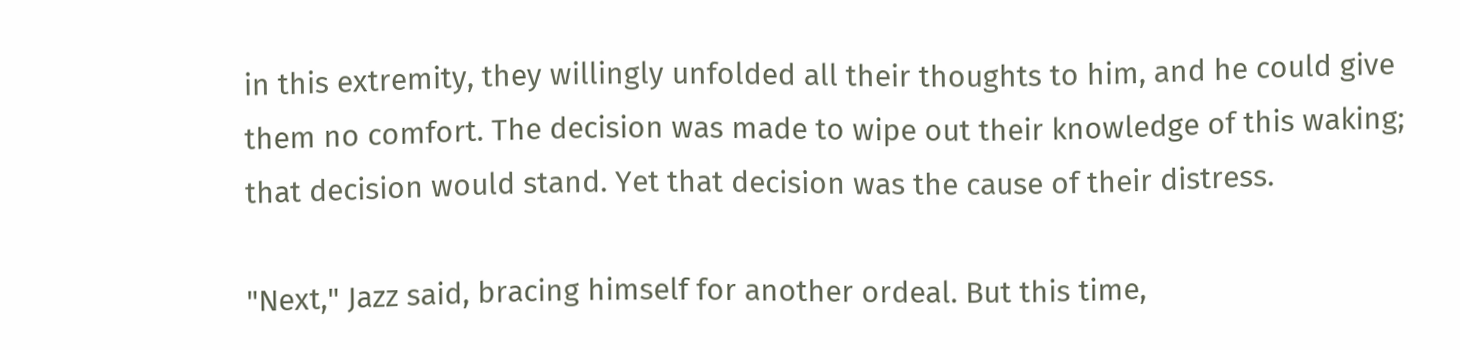in this extremity, they willingly unfolded all their thoughts to him, and he could give them no comfort. The decision was made to wipe out their knowledge of this waking; that decision would stand. Yet that decision was the cause of their distress.

"Next," Jazz said, bracing himself for another ordeal. But this time,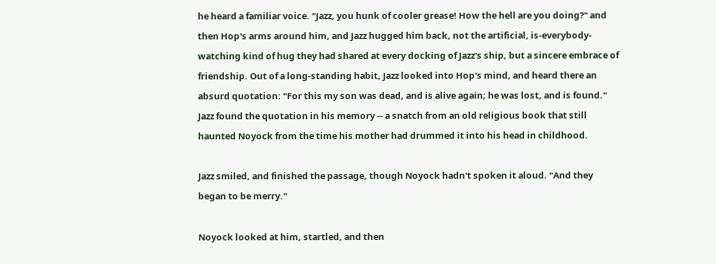he heard a familiar voice. "Jazz, you hunk of cooler grease! How the hell are you doing?" and then Hop's arms around him, and Jazz hugged him back, not the artificial, is-everybody-watching kind of hug they had shared at every docking of Jazz's ship, but a sincere embrace of friendship. Out of a long-standing habit, Jazz looked into Hop's mind, and heard there an absurd quotation: "For this my son was dead, and is alive again; he was lost, and is found." Jazz found the quotation in his memory -- a snatch from an old religious book that still haunted Noyock from the time his mother had drummed it into his head in childhood.

Jazz smiled, and finished the passage, though Noyock hadn't spoken it aloud. "And they began to be merry."

Noyock looked at him, startled, and then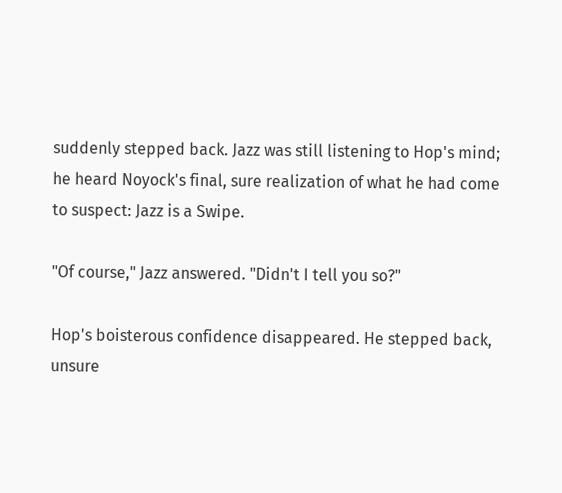suddenly stepped back. Jazz was still listening to Hop's mind; he heard Noyock's final, sure realization of what he had come to suspect: Jazz is a Swipe.

"Of course," Jazz answered. "Didn't I tell you so?"

Hop's boisterous confidence disappeared. He stepped back, unsure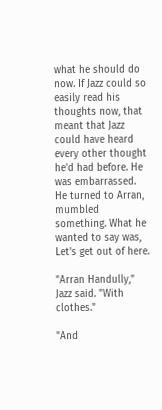what he should do now. If Jazz could so easily read his thoughts now, that meant that Jazz could have heard every other thought he'd had before. He was embarrassed. He turned to Arran, mumbled something. What he wanted to say was, Let's get out of here.

"Arran Handully," Jazz said. "With clothes."

"And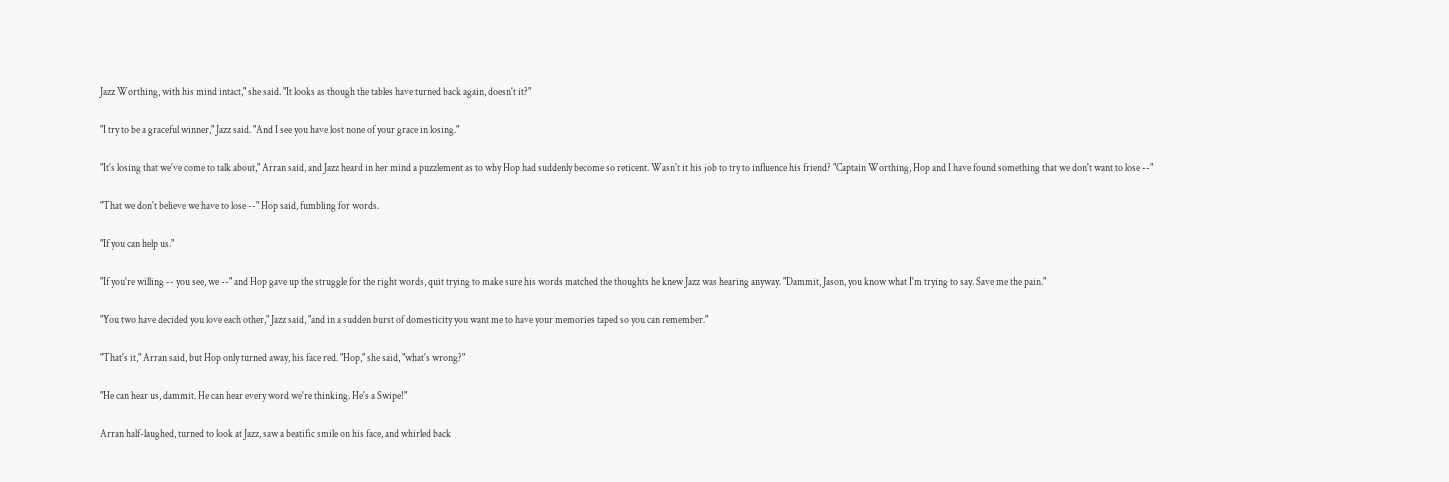Jazz Worthing, with his mind intact," she said. "It looks as though the tables have turned back again, doesn't it?"

"I try to be a graceful winner," Jazz said. "And I see you have lost none of your grace in losing."

"It's losing that we've come to talk about," Arran said, and Jazz heard in her mind a puzzlement as to why Hop had suddenly become so reticent. Wasn't it his job to try to influence his friend? "Captain Worthing, Hop and I have found something that we don't want to lose --"

"That we don't believe we have to lose --" Hop said, fumbling for words.

"If you can help us."

"If you're willing -- you see, we --" and Hop gave up the struggle for the right words, quit trying to make sure his words matched the thoughts he knew Jazz was hearing anyway. "Dammit, Jason, you know what I'm trying to say. Save me the pain."

"You two have decided you love each other," Jazz said, "and in a sudden burst of domesticity you want me to have your memories taped so you can remember."

"That's it," Arran said, but Hop only turned away, his face red. "Hop," she said, "what's wrong?"

"He can hear us, dammit. He can hear every word we're thinking. He's a Swipe!"

Arran half-laughed, turned to look at Jazz, saw a beatific smile on his face, and whirled back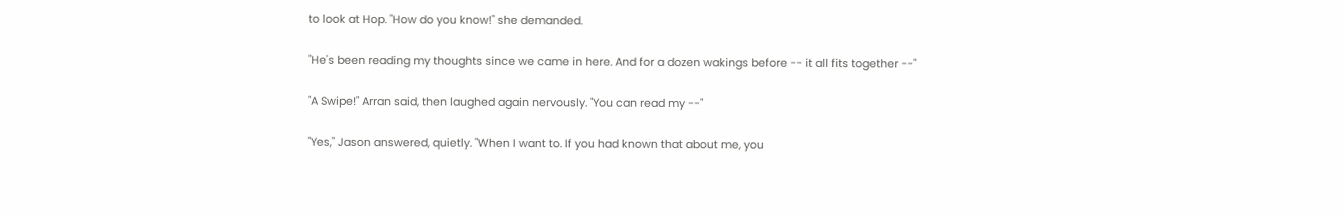to look at Hop. "How do you know!" she demanded.

"He's been reading my thoughts since we came in here. And for a dozen wakings before -- it all fits together --"

"A Swipe!" Arran said, then laughed again nervously. "You can read my --"

"Yes," Jason answered, quietly. "When I want to. If you had known that about me, you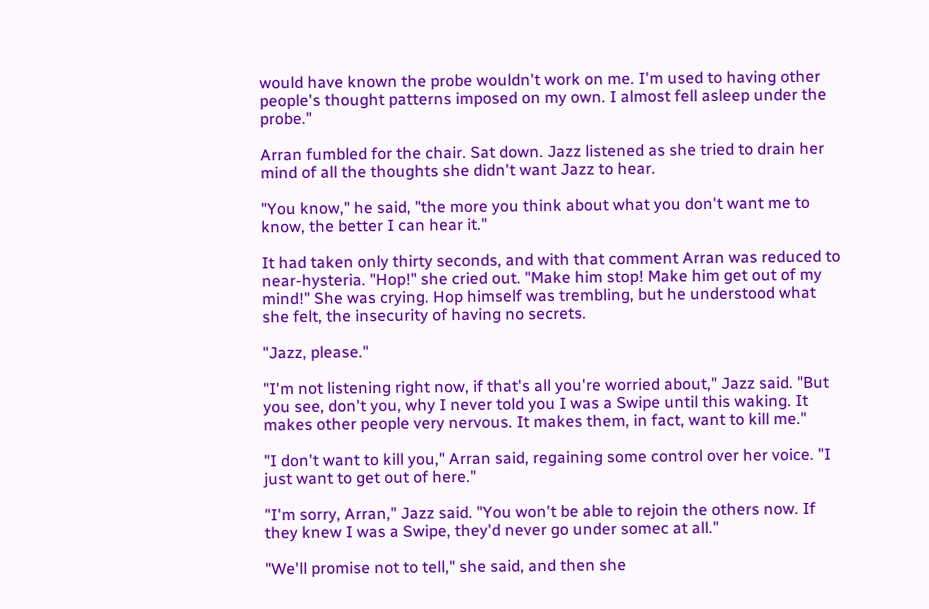would have known the probe wouldn't work on me. I'm used to having other people's thought patterns imposed on my own. I almost fell asleep under the probe."

Arran fumbled for the chair. Sat down. Jazz listened as she tried to drain her mind of all the thoughts she didn't want Jazz to hear.

"You know," he said, "the more you think about what you don't want me to know, the better I can hear it."

It had taken only thirty seconds, and with that comment Arran was reduced to near-hysteria. "Hop!" she cried out. "Make him stop! Make him get out of my mind!" She was crying. Hop himself was trembling, but he understood what she felt, the insecurity of having no secrets.

"Jazz, please."

"I'm not listening right now, if that's all you're worried about," Jazz said. "But you see, don't you, why I never told you I was a Swipe until this waking. It makes other people very nervous. It makes them, in fact, want to kill me."

"I don't want to kill you," Arran said, regaining some control over her voice. "I just want to get out of here."

"I'm sorry, Arran," Jazz said. "You won't be able to rejoin the others now. If they knew I was a Swipe, they'd never go under somec at all."

"We'll promise not to tell," she said, and then she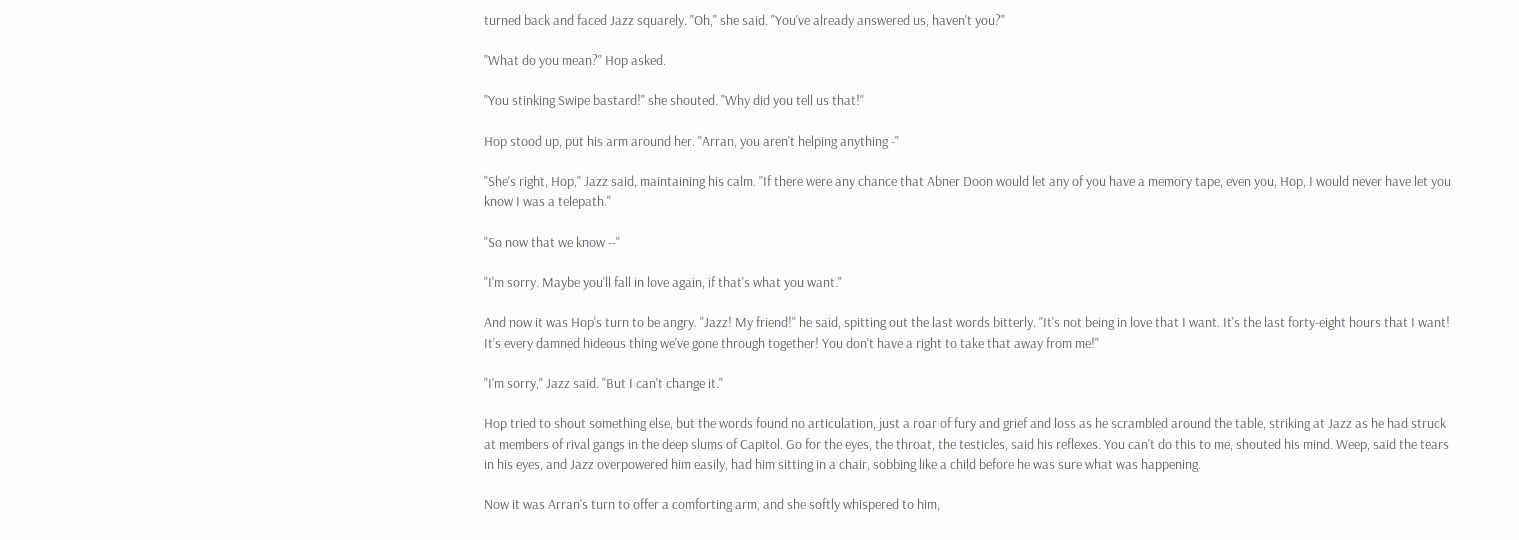turned back and faced Jazz squarely. "Oh," she said. "You've already answered us, haven't you?"

"What do you mean?" Hop asked.

"You stinking Swipe bastard!" she shouted. "Why did you tell us that!"

Hop stood up, put his arm around her. "Arran, you aren't helping anything -"

"She's right, Hop," Jazz said, maintaining his calm. "If there were any chance that Abner Doon would let any of you have a memory tape, even you, Hop, I would never have let you know I was a telepath."

"So now that we know --"

"I'm sorry. Maybe you'll fall in love again, if that's what you want."

And now it was Hop's turn to be angry. "Jazz! My friend!" he said, spitting out the last words bitterly. "It's not being in love that I want. It's the last forty-eight hours that I want! It's every damned hideous thing we've gone through together! You don't have a right to take that away from me!"

"I'm sorry," Jazz said. "But I can't change it."

Hop tried to shout something else, but the words found no articulation, just a roar of fury and grief and loss as he scrambled around the table, striking at Jazz as he had struck at members of rival gangs in the deep slums of Capitol. Go for the eyes, the throat, the testicles, said his reflexes. You can't do this to me, shouted his mind. Weep, said the tears in his eyes, and Jazz overpowered him easily, had him sitting in a chair, sobbing like a child before he was sure what was happening.

Now it was Arran's turn to offer a comforting arm, and she softly whispered to him,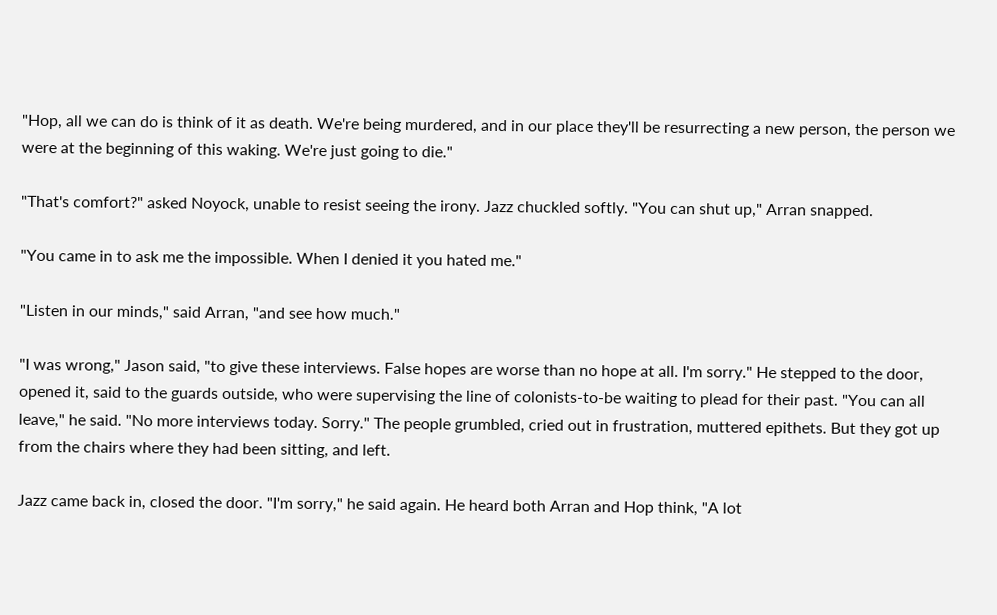"Hop, all we can do is think of it as death. We're being murdered, and in our place they'll be resurrecting a new person, the person we were at the beginning of this waking. We're just going to die."

"That's comfort?" asked Noyock, unable to resist seeing the irony. Jazz chuckled softly. "You can shut up," Arran snapped.

"You came in to ask me the impossible. When I denied it you hated me."

"Listen in our minds," said Arran, "and see how much."

"I was wrong," Jason said, "to give these interviews. False hopes are worse than no hope at all. I'm sorry." He stepped to the door, opened it, said to the guards outside, who were supervising the line of colonists-to-be waiting to plead for their past. "You can all leave," he said. "No more interviews today. Sorry." The people grumbled, cried out in frustration, muttered epithets. But they got up from the chairs where they had been sitting, and left.

Jazz came back in, closed the door. "I'm sorry," he said again. He heard both Arran and Hop think, "A lot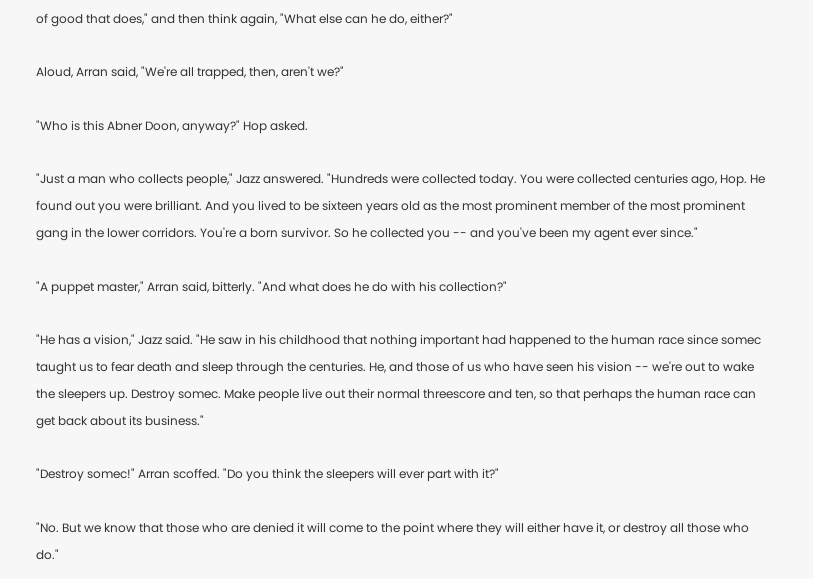of good that does," and then think again, "What else can he do, either?"

Aloud, Arran said, "We're all trapped, then, aren't we?"

"Who is this Abner Doon, anyway?" Hop asked.

"Just a man who collects people," Jazz answered. "Hundreds were collected today. You were collected centuries ago, Hop. He found out you were brilliant. And you lived to be sixteen years old as the most prominent member of the most prominent gang in the lower corridors. You're a born survivor. So he collected you -- and you've been my agent ever since."

"A puppet master," Arran said, bitterly. "And what does he do with his collection?"

"He has a vision," Jazz said. "He saw in his childhood that nothing important had happened to the human race since somec taught us to fear death and sleep through the centuries. He, and those of us who have seen his vision -- we're out to wake the sleepers up. Destroy somec. Make people live out their normal threescore and ten, so that perhaps the human race can get back about its business."

"Destroy somec!" Arran scoffed. "Do you think the sleepers will ever part with it?"

"No. But we know that those who are denied it will come to the point where they will either have it, or destroy all those who do."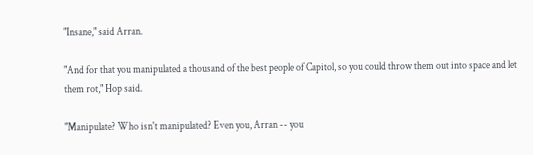"Insane," said Arran.

"And for that you manipulated a thousand of the best people of Capitol, so you could throw them out into space and let them rot," Hop said.

"Manipulate? Who isn't manipulated? Even you, Arran -- you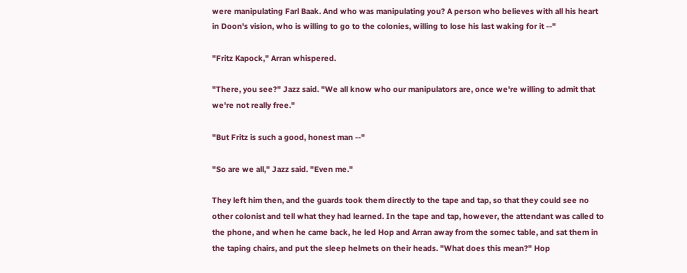were manipulating Farl Baak. And who was manipulating you? A person who believes with all his heart in Doon's vision, who is willing to go to the colonies, willing to lose his last waking for it --"

"Fritz Kapock," Arran whispered.

"There, you see?" Jazz said. "We all know who our manipulators are, once we're willing to admit that we're not really free."

"But Fritz is such a good, honest man --"

"So are we all," Jazz said. "Even me."

They left him then, and the guards took them directly to the tape and tap, so that they could see no other colonist and tell what they had learned. In the tape and tap, however, the attendant was called to the phone, and when he came back, he led Hop and Arran away from the somec table, and sat them in the taping chairs, and put the sleep helmets on their heads. "What does this mean?" Hop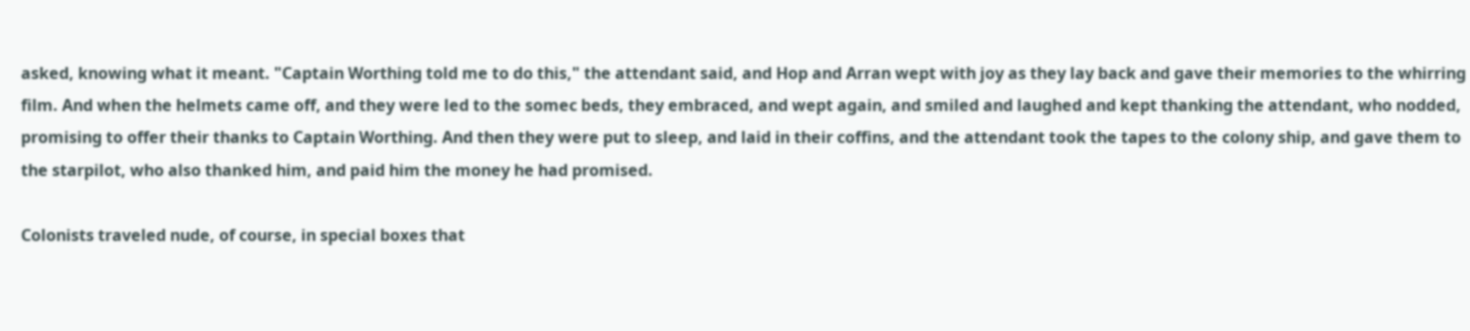asked, knowing what it meant. "Captain Worthing told me to do this," the attendant said, and Hop and Arran wept with joy as they lay back and gave their memories to the whirring film. And when the helmets came off, and they were led to the somec beds, they embraced, and wept again, and smiled and laughed and kept thanking the attendant, who nodded, promising to offer their thanks to Captain Worthing. And then they were put to sleep, and laid in their coffins, and the attendant took the tapes to the colony ship, and gave them to the starpilot, who also thanked him, and paid him the money he had promised.

Colonists traveled nude, of course, in special boxes that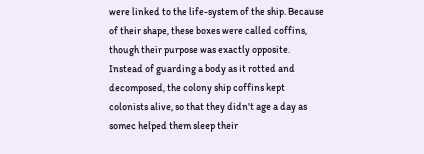were linked to the life-system of the ship. Because of their shape, these boxes were called coffins, though their purpose was exactly opposite. Instead of guarding a body as it rotted and decomposed, the colony ship coffins kept colonists alive, so that they didn't age a day as somec helped them sleep their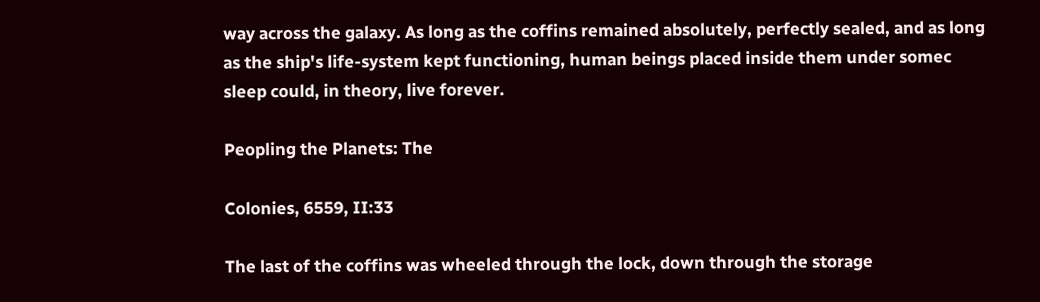way across the galaxy. As long as the coffins remained absolutely, perfectly sealed, and as long as the ship's life-system kept functioning, human beings placed inside them under somec sleep could, in theory, live forever.

Peopling the Planets: The

Colonies, 6559, II:33

The last of the coffins was wheeled through the lock, down through the storage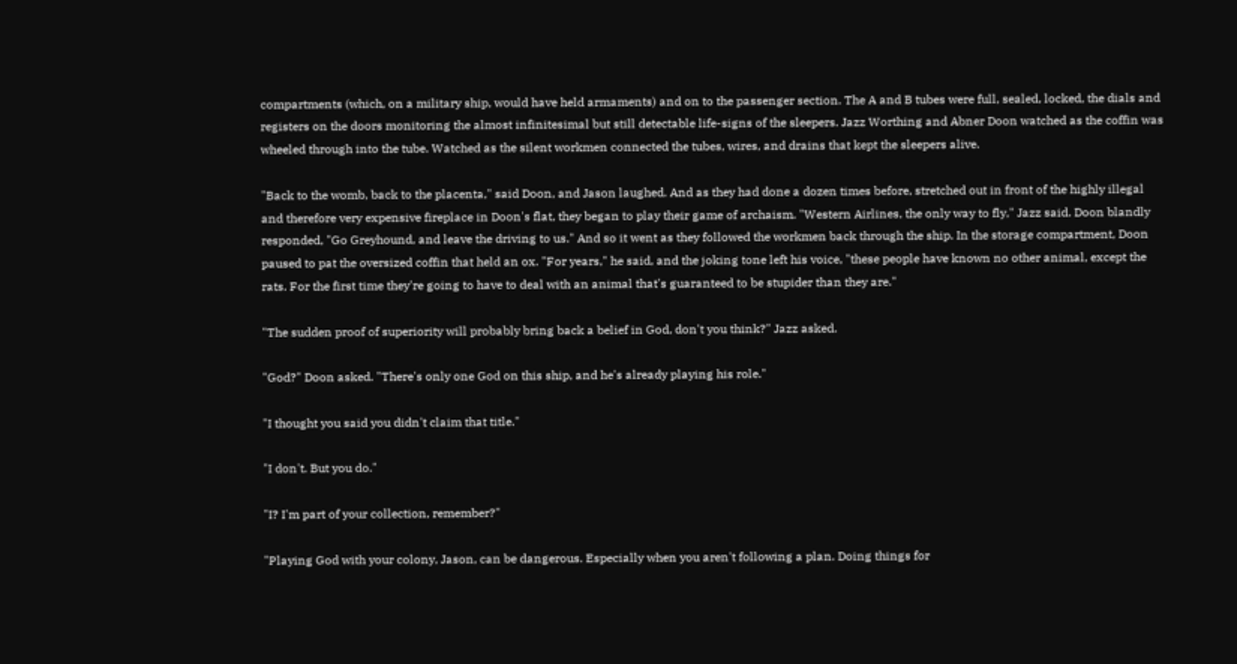compartments (which, on a military ship, would have held armaments) and on to the passenger section. The A and B tubes were full, sealed, locked, the dials and registers on the doors monitoring the almost infinitesimal but still detectable life-signs of the sleepers. Jazz Worthing and Abner Doon watched as the coffin was wheeled through into the tube. Watched as the silent workmen connected the tubes, wires, and drains that kept the sleepers alive.

"Back to the womb, back to the placenta," said Doon, and Jason laughed. And as they had done a dozen times before, stretched out in front of the highly illegal and therefore very expensive fireplace in Doon's flat, they began to play their game of archaism. "Western Airlines, the only way to fly," Jazz said. Doon blandly responded, "Go Greyhound, and leave the driving to us." And so it went as they followed the workmen back through the ship. In the storage compartment, Doon paused to pat the oversized coffin that held an ox. "For years," he said, and the joking tone left his voice, "these people have known no other animal, except the rats. For the first time they're going to have to deal with an animal that's guaranteed to be stupider than they are."

"The sudden proof of superiority will probably bring back a belief in God, don't you think?" Jazz asked.

"God?" Doon asked. "There's only one God on this ship, and he's already playing his role."

"I thought you said you didn't claim that title."

"I don't. But you do."

"I? I'm part of your collection, remember?"

"Playing God with your colony, Jason, can be dangerous. Especially when you aren't following a plan. Doing things for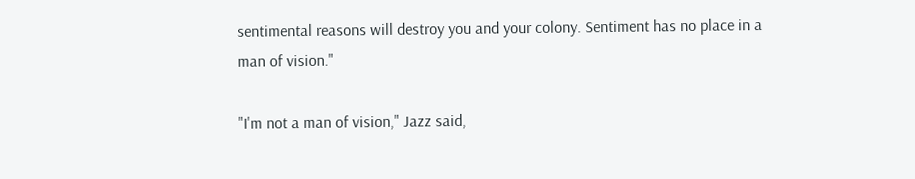sentimental reasons will destroy you and your colony. Sentiment has no place in a man of vision."

"I'm not a man of vision," Jazz said,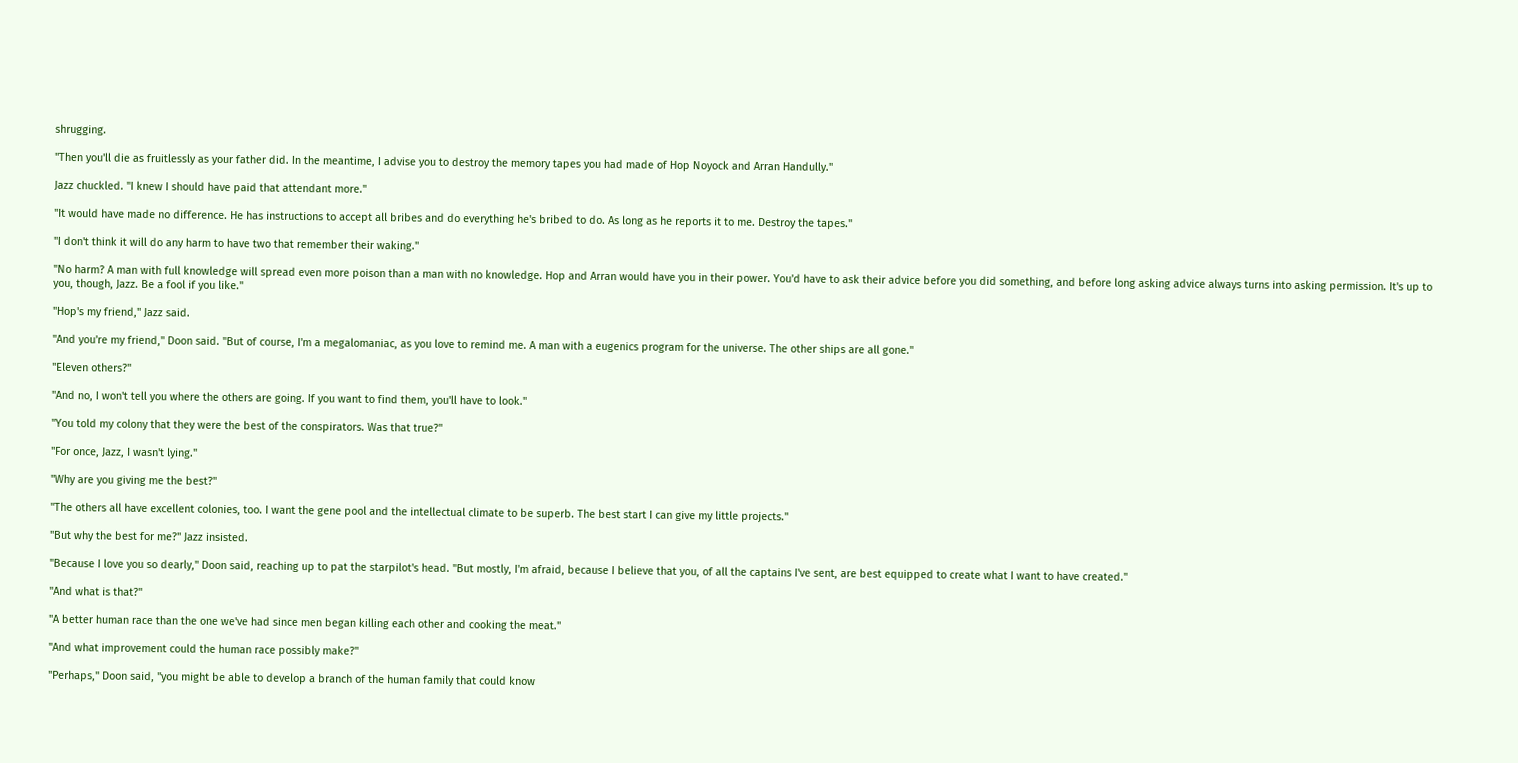shrugging.

"Then you'll die as fruitlessly as your father did. In the meantime, I advise you to destroy the memory tapes you had made of Hop Noyock and Arran Handully."

Jazz chuckled. "I knew I should have paid that attendant more."

"It would have made no difference. He has instructions to accept all bribes and do everything he's bribed to do. As long as he reports it to me. Destroy the tapes."

"I don't think it will do any harm to have two that remember their waking."

"No harm? A man with full knowledge will spread even more poison than a man with no knowledge. Hop and Arran would have you in their power. You'd have to ask their advice before you did something, and before long asking advice always turns into asking permission. It's up to you, though, Jazz. Be a fool if you like."

"Hop's my friend," Jazz said.

"And you're my friend," Doon said. "But of course, I'm a megalomaniac, as you love to remind me. A man with a eugenics program for the universe. The other ships are all gone."

"Eleven others?"

"And no, I won't tell you where the others are going. If you want to find them, you'll have to look."

"You told my colony that they were the best of the conspirators. Was that true?"

"For once, Jazz, I wasn't lying."

"Why are you giving me the best?"

"The others all have excellent colonies, too. I want the gene pool and the intellectual climate to be superb. The best start I can give my little projects."

"But why the best for me?" Jazz insisted.

"Because I love you so dearly," Doon said, reaching up to pat the starpilot's head. "But mostly, I'm afraid, because I believe that you, of all the captains I've sent, are best equipped to create what I want to have created."

"And what is that?"

"A better human race than the one we've had since men began killing each other and cooking the meat."

"And what improvement could the human race possibly make?"

"Perhaps," Doon said, "you might be able to develop a branch of the human family that could know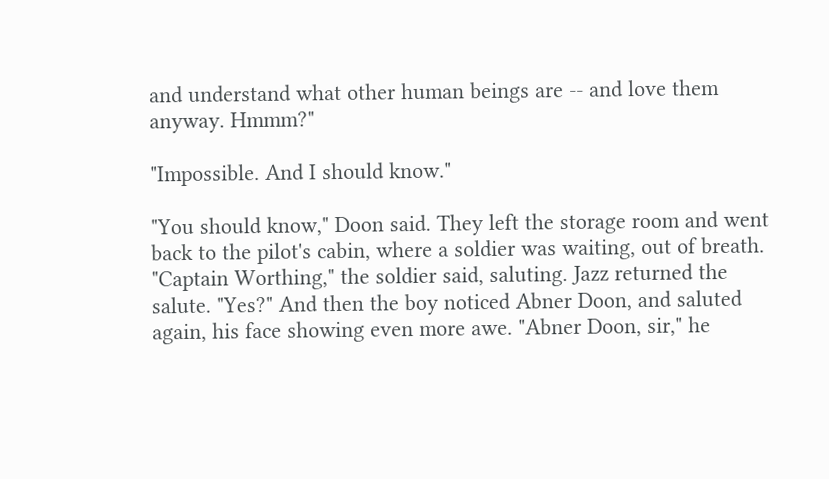and understand what other human beings are -- and love them anyway. Hmmm?"

"Impossible. And I should know."

"You should know," Doon said. They left the storage room and went back to the pilot's cabin, where a soldier was waiting, out of breath. "Captain Worthing," the soldier said, saluting. Jazz returned the salute. "Yes?" And then the boy noticed Abner Doon, and saluted again, his face showing even more awe. "Abner Doon, sir," he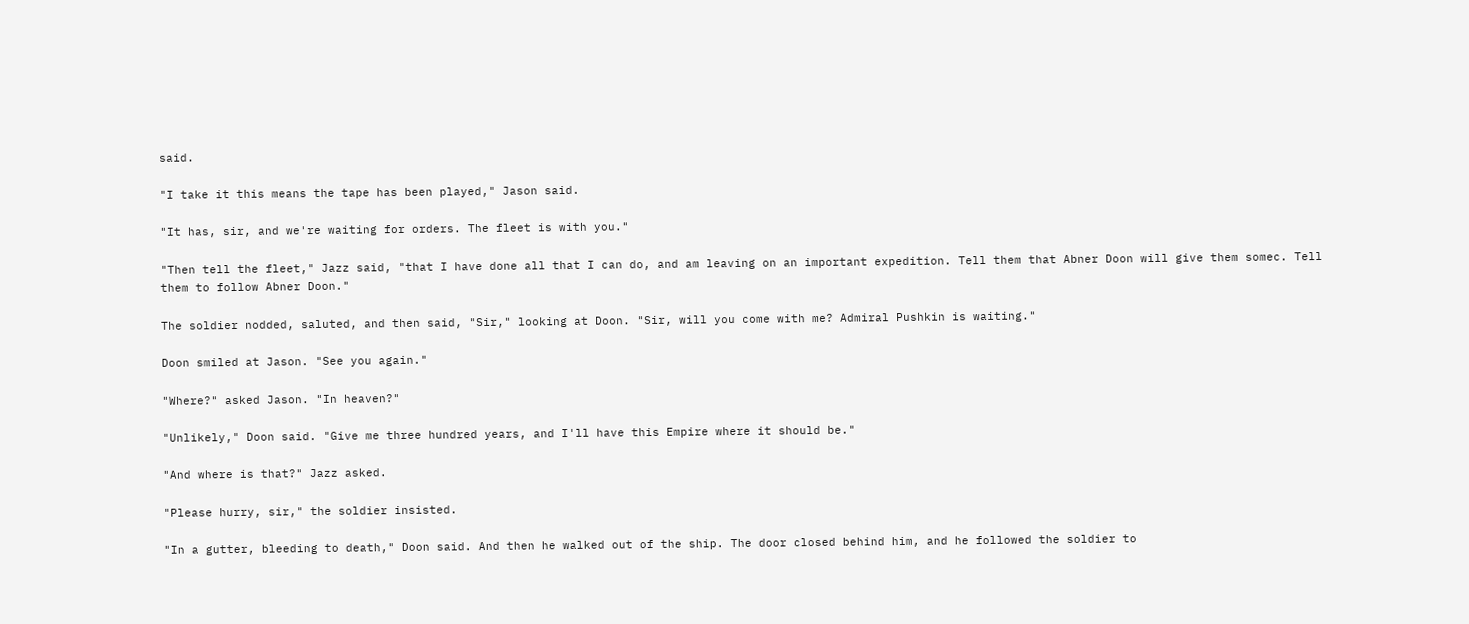said.

"I take it this means the tape has been played," Jason said.

"It has, sir, and we're waiting for orders. The fleet is with you."

"Then tell the fleet," Jazz said, "that I have done all that I can do, and am leaving on an important expedition. Tell them that Abner Doon will give them somec. Tell them to follow Abner Doon."

The soldier nodded, saluted, and then said, "Sir," looking at Doon. "Sir, will you come with me? Admiral Pushkin is waiting."

Doon smiled at Jason. "See you again."

"Where?" asked Jason. "In heaven?"

"Unlikely," Doon said. "Give me three hundred years, and I'll have this Empire where it should be."

"And where is that?" Jazz asked.

"Please hurry, sir," the soldier insisted.

"In a gutter, bleeding to death," Doon said. And then he walked out of the ship. The door closed behind him, and he followed the soldier to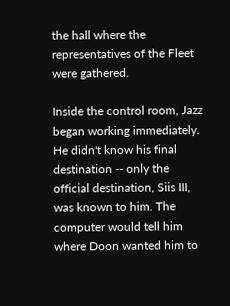the hall where the representatives of the Fleet were gathered.

Inside the control room, Jazz began working immediately. He didn't know his final destination -- only the official destination, Siis III, was known to him. The computer would tell him where Doon wanted him to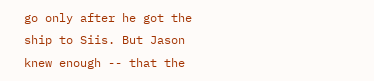go only after he got the ship to Siis. But Jason knew enough -- that the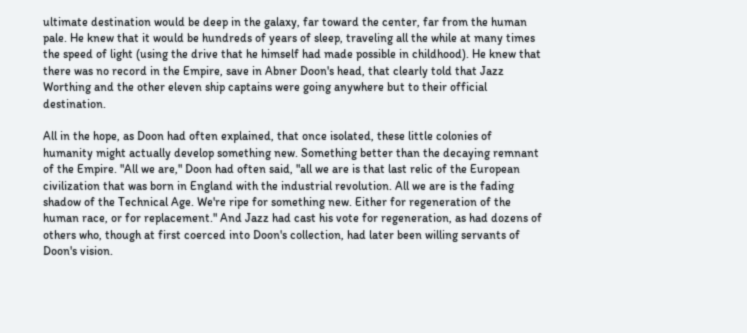ultimate destination would be deep in the galaxy, far toward the center, far from the human pale. He knew that it would be hundreds of years of sleep, traveling all the while at many times the speed of light (using the drive that he himself had made possible in childhood). He knew that there was no record in the Empire, save in Abner Doon's head, that clearly told that Jazz Worthing and the other eleven ship captains were going anywhere but to their official destination.

All in the hope, as Doon had often explained, that once isolated, these little colonies of humanity might actually develop something new. Something better than the decaying remnant of the Empire. "All we are," Doon had often said, "all we are is that last relic of the European civilization that was born in England with the industrial revolution. All we are is the fading shadow of the Technical Age. We're ripe for something new. Either for regeneration of the human race, or for replacement." And Jazz had cast his vote for regeneration, as had dozens of others who, though at first coerced into Doon's collection, had later been willing servants of Doon's vision.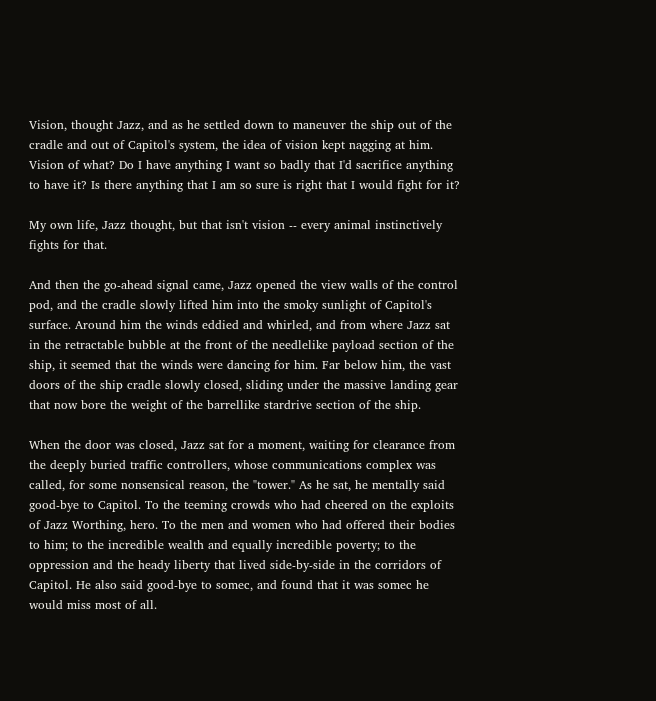Vision, thought Jazz, and as he settled down to maneuver the ship out of the cradle and out of Capitol's system, the idea of vision kept nagging at him. Vision of what? Do I have anything I want so badly that I'd sacrifice anything to have it? Is there anything that I am so sure is right that I would fight for it?

My own life, Jazz thought, but that isn't vision -- every animal instinctively fights for that.

And then the go-ahead signal came, Jazz opened the view walls of the control pod, and the cradle slowly lifted him into the smoky sunlight of Capitol's surface. Around him the winds eddied and whirled, and from where Jazz sat in the retractable bubble at the front of the needlelike payload section of the ship, it seemed that the winds were dancing for him. Far below him, the vast doors of the ship cradle slowly closed, sliding under the massive landing gear that now bore the weight of the barrellike stardrive section of the ship.

When the door was closed, Jazz sat for a moment, waiting for clearance from the deeply buried traffic controllers, whose communications complex was called, for some nonsensical reason, the "tower." As he sat, he mentally said good-bye to Capitol. To the teeming crowds who had cheered on the exploits of Jazz Worthing, hero. To the men and women who had offered their bodies to him; to the incredible wealth and equally incredible poverty; to the oppression and the heady liberty that lived side-by-side in the corridors of Capitol. He also said good-bye to somec, and found that it was somec he would miss most of all.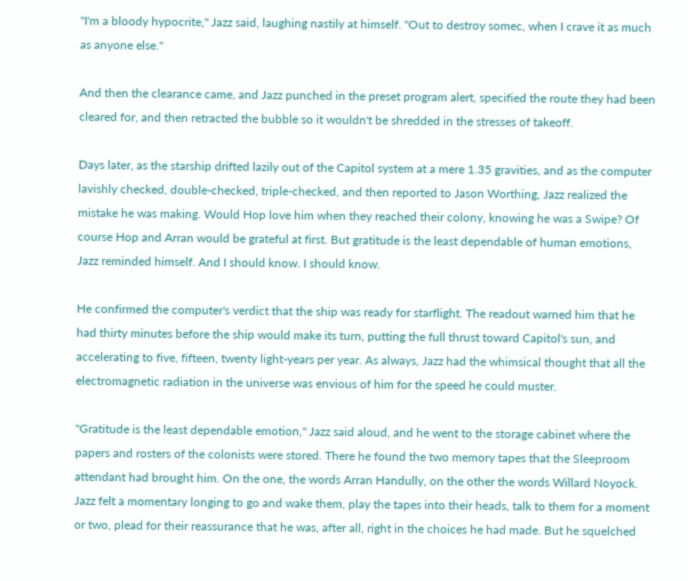"I'm a bloody hypocrite," Jazz said, laughing nastily at himself. "Out to destroy somec, when I crave it as much as anyone else."

And then the clearance came, and Jazz punched in the preset program alert, specified the route they had been cleared for, and then retracted the bubble so it wouldn't be shredded in the stresses of takeoff.

Days later, as the starship drifted lazily out of the Capitol system at a mere 1.35 gravities, and as the computer lavishly checked, double-checked, triple-checked, and then reported to Jason Worthing, Jazz realized the mistake he was making. Would Hop love him when they reached their colony, knowing he was a Swipe? Of course Hop and Arran would be grateful at first. But gratitude is the least dependable of human emotions, Jazz reminded himself. And I should know. I should know.

He confirmed the computer's verdict that the ship was ready for starflight. The readout warned him that he had thirty minutes before the ship would make its turn, putting the full thrust toward Capitol's sun, and accelerating to five, fifteen, twenty light-years per year. As always, Jazz had the whimsical thought that all the electromagnetic radiation in the universe was envious of him for the speed he could muster.

"Gratitude is the least dependable emotion," Jazz said aloud, and he went to the storage cabinet where the papers and rosters of the colonists were stored. There he found the two memory tapes that the Sleeproom attendant had brought him. On the one, the words Arran Handully, on the other the words Willard Noyock. Jazz felt a momentary longing to go and wake them, play the tapes into their heads, talk to them for a moment or two, plead for their reassurance that he was, after all, right in the choices he had made. But he squelched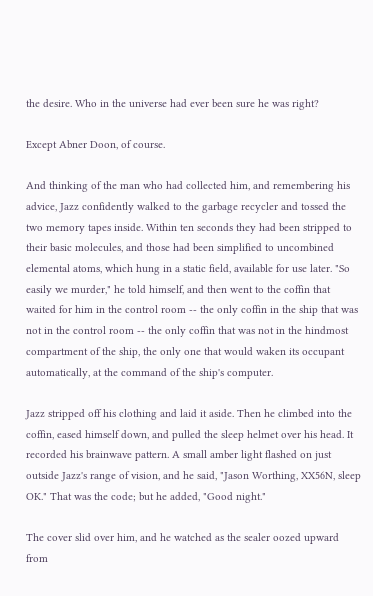the desire. Who in the universe had ever been sure he was right?

Except Abner Doon, of course.

And thinking of the man who had collected him, and remembering his advice, Jazz confidently walked to the garbage recycler and tossed the two memory tapes inside. Within ten seconds they had been stripped to their basic molecules, and those had been simplified to uncombined elemental atoms, which hung in a static field, available for use later. "So easily we murder," he told himself, and then went to the coffin that waited for him in the control room -- the only coffin in the ship that was not in the control room -- the only coffin that was not in the hindmost compartment of the ship, the only one that would waken its occupant automatically, at the command of the ship's computer.

Jazz stripped off his clothing and laid it aside. Then he climbed into the coffin, eased himself down, and pulled the sleep helmet over his head. It recorded his brainwave pattern. A small amber light flashed on just outside Jazz's range of vision, and he said, "Jason Worthing, XX56N, sleep OK." That was the code; but he added, "Good night."

The cover slid over him, and he watched as the sealer oozed upward from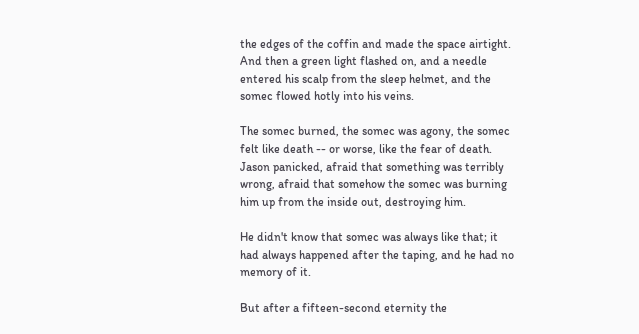the edges of the coffin and made the space airtight. And then a green light flashed on, and a needle entered his scalp from the sleep helmet, and the somec flowed hotly into his veins.

The somec burned, the somec was agony, the somec felt like death -- or worse, like the fear of death. Jason panicked, afraid that something was terribly wrong, afraid that somehow the somec was burning him up from the inside out, destroying him.

He didn't know that somec was always like that; it had always happened after the taping, and he had no memory of it.

But after a fifteen-second eternity the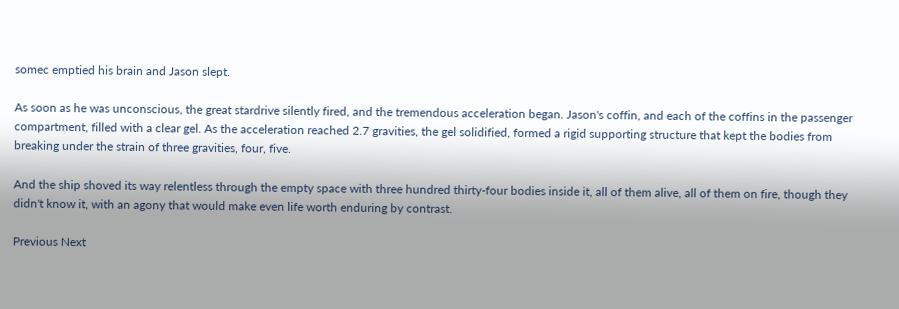somec emptied his brain and Jason slept.

As soon as he was unconscious, the great stardrive silently fired, and the tremendous acceleration began. Jason's coffin, and each of the coffins in the passenger compartment, filled with a clear gel. As the acceleration reached 2.7 gravities, the gel solidified, formed a rigid supporting structure that kept the bodies from breaking under the strain of three gravities, four, five.

And the ship shoved its way relentless through the empty space with three hundred thirty-four bodies inside it, all of them alive, all of them on fire, though they didn't know it, with an agony that would make even life worth enduring by contrast.

Previous Next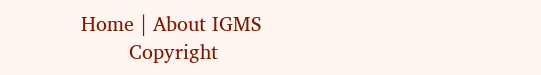Home | About IGMS
        Copyright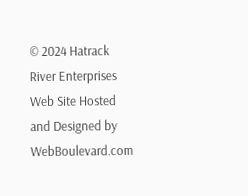© 2024 Hatrack River Enterprises   Web Site Hosted and Designed by WebBoulevard.com